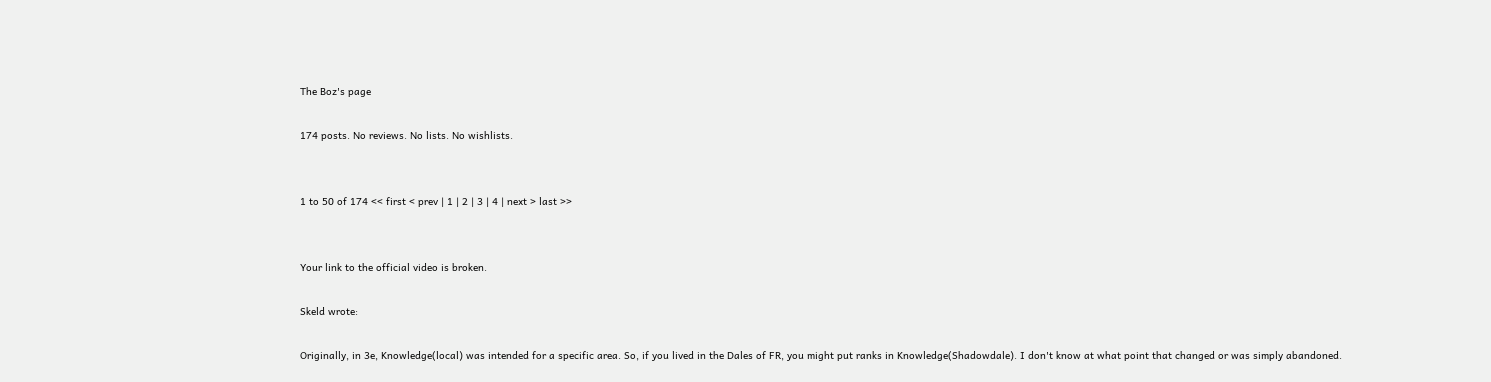The Boz's page

174 posts. No reviews. No lists. No wishlists.


1 to 50 of 174 << first < prev | 1 | 2 | 3 | 4 | next > last >>


Your link to the official video is broken.

Skeld wrote:

Originally, in 3e, Knowledge(local) was intended for a specific area. So, if you lived in the Dales of FR, you might put ranks in Knowledge(Shadowdale). I don't know at what point that changed or was simply abandoned.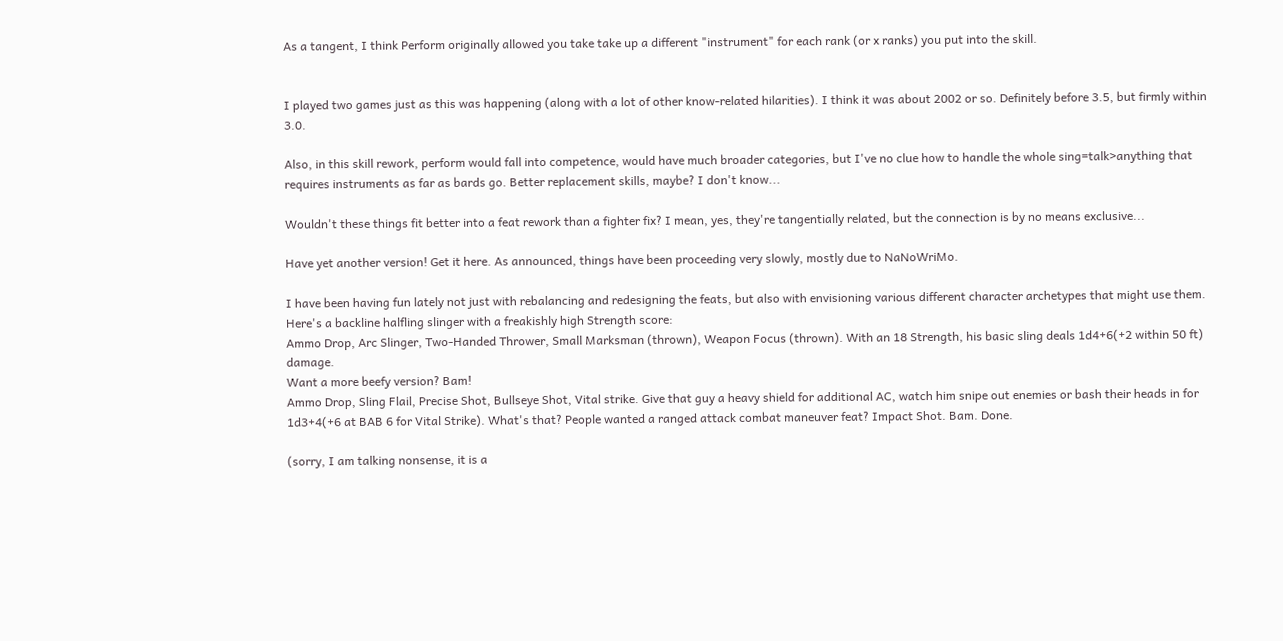As a tangent, I think Perform originally allowed you take take up a different "instrument" for each rank (or x ranks) you put into the skill.


I played two games just as this was happening (along with a lot of other know-related hilarities). I think it was about 2002 or so. Definitely before 3.5, but firmly within 3.0.

Also, in this skill rework, perform would fall into competence, would have much broader categories, but I've no clue how to handle the whole sing=talk>anything that requires instruments as far as bards go. Better replacement skills, maybe? I don't know...

Wouldn't these things fit better into a feat rework than a fighter fix? I mean, yes, they're tangentially related, but the connection is by no means exclusive...

Have yet another version! Get it here. As announced, things have been proceeding very slowly, mostly due to NaNoWriMo.

I have been having fun lately not just with rebalancing and redesigning the feats, but also with envisioning various different character archetypes that might use them.
Here's a backline halfling slinger with a freakishly high Strength score:
Ammo Drop, Arc Slinger, Two-Handed Thrower, Small Marksman (thrown), Weapon Focus (thrown). With an 18 Strength, his basic sling deals 1d4+6(+2 within 50 ft) damage.
Want a more beefy version? Bam!
Ammo Drop, Sling Flail, Precise Shot, Bullseye Shot, Vital strike. Give that guy a heavy shield for additional AC, watch him snipe out enemies or bash their heads in for 1d3+4(+6 at BAB 6 for Vital Strike). What's that? People wanted a ranged attack combat maneuver feat? Impact Shot. Bam. Done.

(sorry, I am talking nonsense, it is a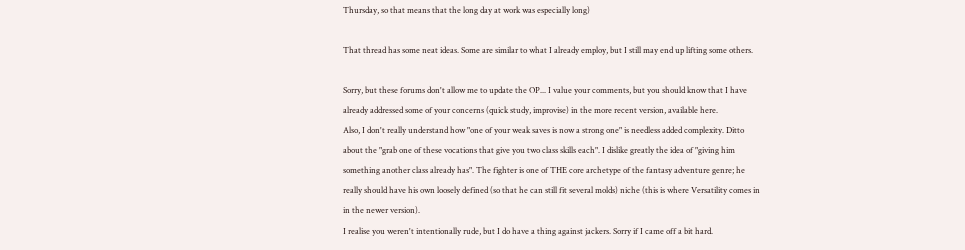Thursday, so that means that the long day at work was especially long)

That thread has some neat ideas. Some are similar to what I already employ, but I still may end up lifting some others.

Sorry, but these forums don't allow me to update the OP... I value your comments, but you should know that I have already addressed some of your concerns (quick study, improvise) in the more recent version, available here.
Also, I don't really understand how "one of your weak saves is now a strong one" is needless added complexity. Ditto about the "grab one of these vocations that give you two class skills each". I dislike greatly the idea of "giving him something another class already has". The fighter is one of THE core archetype of the fantasy adventure genre; he really should have his own loosely defined (so that he can still fit several molds) niche (this is where Versatility comes in in the newer version).
I realise you weren't intentionally rude, but I do have a thing against jackers. Sorry if I came off a bit hard.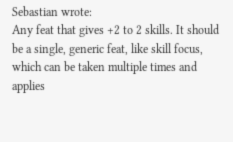Sebastian wrote:
Any feat that gives +2 to 2 skills. It should be a single, generic feat, like skill focus, which can be taken multiple times and applies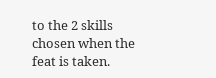to the 2 skills chosen when the feat is taken.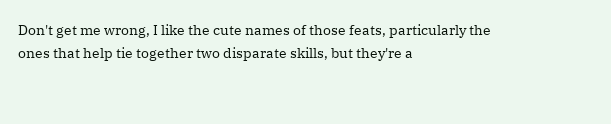Don't get me wrong, I like the cute names of those feats, particularly the ones that help tie together two disparate skills, but they're a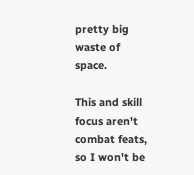pretty big waste of space.

This and skill focus aren't combat feats, so I won't be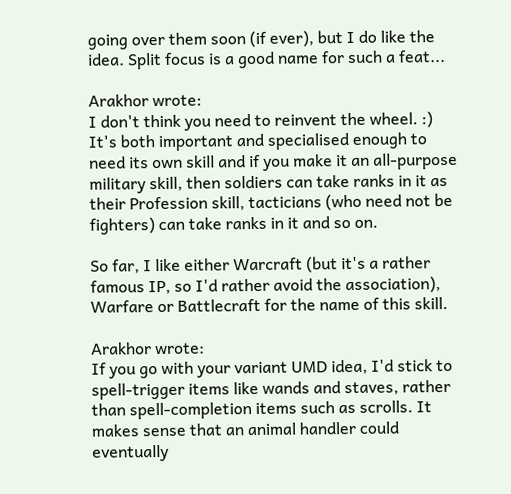going over them soon (if ever), but I do like the idea. Split focus is a good name for such a feat...

Arakhor wrote:
I don't think you need to reinvent the wheel. :) It's both important and specialised enough to need its own skill and if you make it an all-purpose military skill, then soldiers can take ranks in it as their Profession skill, tacticians (who need not be fighters) can take ranks in it and so on.

So far, I like either Warcraft (but it's a rather famous IP, so I'd rather avoid the association), Warfare or Battlecraft for the name of this skill.

Arakhor wrote:
If you go with your variant UMD idea, I'd stick to spell-trigger items like wands and staves, rather than spell-completion items such as scrolls. It makes sense that an animal handler could eventually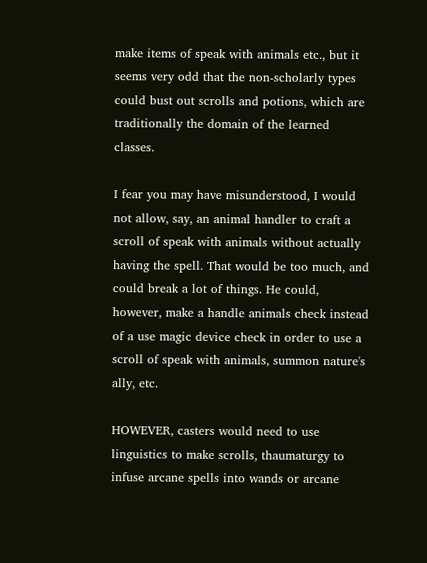make items of speak with animals etc., but it seems very odd that the non-scholarly types could bust out scrolls and potions, which are traditionally the domain of the learned classes.

I fear you may have misunderstood, I would not allow, say, an animal handler to craft a scroll of speak with animals without actually having the spell. That would be too much, and could break a lot of things. He could, however, make a handle animals check instead of a use magic device check in order to use a scroll of speak with animals, summon nature's ally, etc.

HOWEVER, casters would need to use linguistics to make scrolls, thaumaturgy to infuse arcane spells into wands or arcane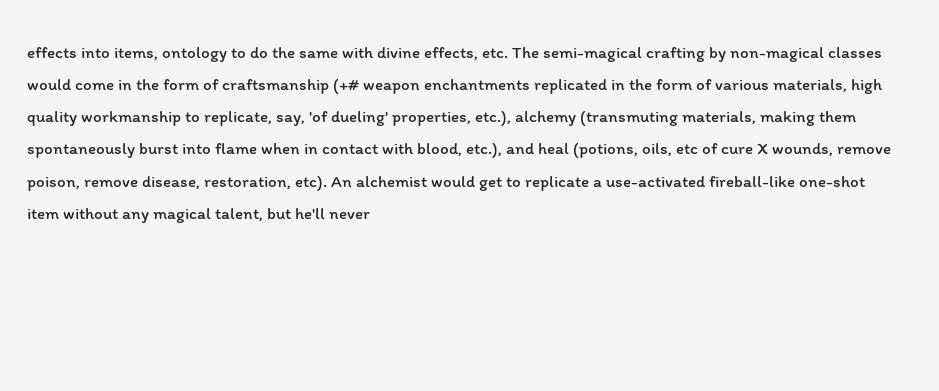effects into items, ontology to do the same with divine effects, etc. The semi-magical crafting by non-magical classes would come in the form of craftsmanship (+# weapon enchantments replicated in the form of various materials, high quality workmanship to replicate, say, 'of dueling' properties, etc.), alchemy (transmuting materials, making them spontaneously burst into flame when in contact with blood, etc.), and heal (potions, oils, etc of cure X wounds, remove poison, remove disease, restoration, etc). An alchemist would get to replicate a use-activated fireball-like one-shot item without any magical talent, but he'll never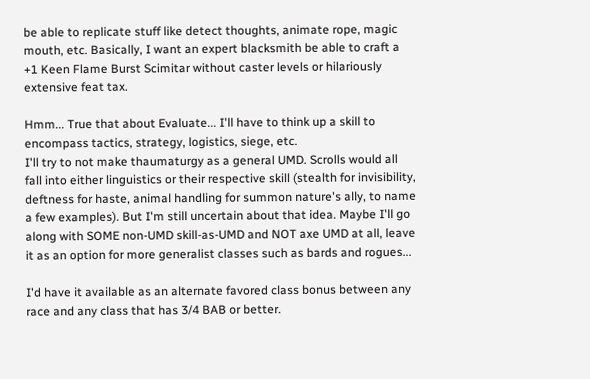be able to replicate stuff like detect thoughts, animate rope, magic mouth, etc. Basically, I want an expert blacksmith be able to craft a +1 Keen Flame Burst Scimitar without caster levels or hilariously extensive feat tax.

Hmm... True that about Evaluate... I'll have to think up a skill to encompass tactics, strategy, logistics, siege, etc.
I'll try to not make thaumaturgy as a general UMD. Scrolls would all fall into either linguistics or their respective skill (stealth for invisibility, deftness for haste, animal handling for summon nature's ally, to name a few examples). But I'm still uncertain about that idea. Maybe I'll go along with SOME non-UMD skill-as-UMD and NOT axe UMD at all, leave it as an option for more generalist classes such as bards and rogues...

I'd have it available as an alternate favored class bonus between any race and any class that has 3/4 BAB or better.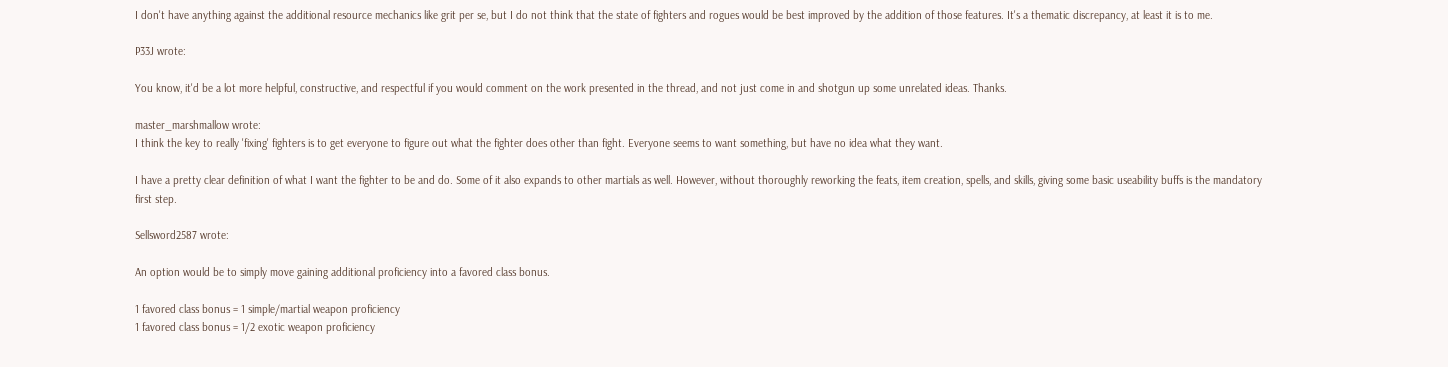I don't have anything against the additional resource mechanics like grit per se, but I do not think that the state of fighters and rogues would be best improved by the addition of those features. It's a thematic discrepancy, at least it is to me.

P33J wrote:

You know, it'd be a lot more helpful, constructive, and respectful if you would comment on the work presented in the thread, and not just come in and shotgun up some unrelated ideas. Thanks.

master_marshmallow wrote:
I think the key to really 'fixing' fighters is to get everyone to figure out what the fighter does other than fight. Everyone seems to want something, but have no idea what they want.

I have a pretty clear definition of what I want the fighter to be and do. Some of it also expands to other martials as well. However, without thoroughly reworking the feats, item creation, spells, and skills, giving some basic useability buffs is the mandatory first step.

Sellsword2587 wrote:

An option would be to simply move gaining additional proficiency into a favored class bonus.

1 favored class bonus = 1 simple/martial weapon proficiency
1 favored class bonus = 1/2 exotic weapon proficiency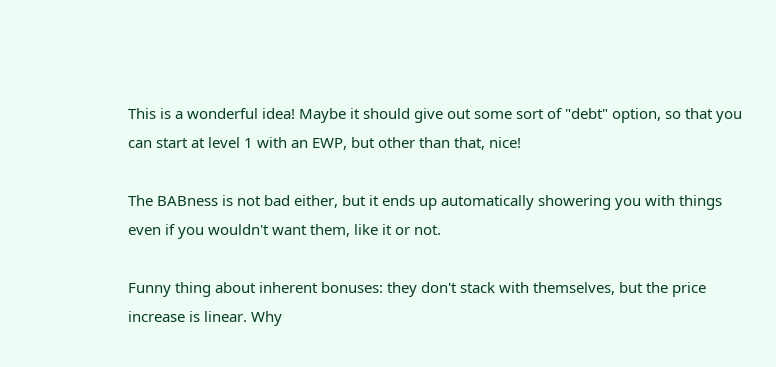This is a wonderful idea! Maybe it should give out some sort of "debt" option, so that you can start at level 1 with an EWP, but other than that, nice!

The BABness is not bad either, but it ends up automatically showering you with things even if you wouldn't want them, like it or not.

Funny thing about inherent bonuses: they don't stack with themselves, but the price increase is linear. Why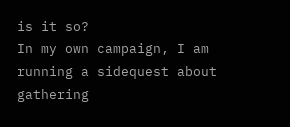is it so?
In my own campaign, I am running a sidequest about gathering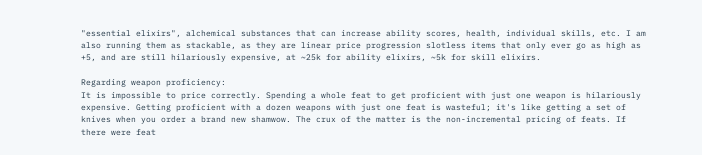"essential elixirs", alchemical substances that can increase ability scores, health, individual skills, etc. I am also running them as stackable, as they are linear price progression slotless items that only ever go as high as +5, and are still hilariously expensive, at ~25k for ability elixirs, ~5k for skill elixirs.

Regarding weapon proficiency:
It is impossible to price correctly. Spending a whole feat to get proficient with just one weapon is hilariously expensive. Getting proficient with a dozen weapons with just one feat is wasteful; it's like getting a set of knives when you order a brand new shamwow. The crux of the matter is the non-incremental pricing of feats. If there were feat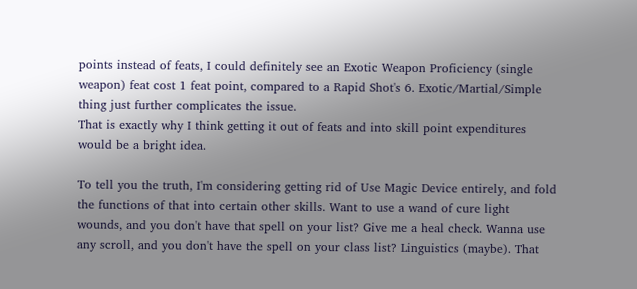points instead of feats, I could definitely see an Exotic Weapon Proficiency (single weapon) feat cost 1 feat point, compared to a Rapid Shot's 6. Exotic/Martial/Simple thing just further complicates the issue.
That is exactly why I think getting it out of feats and into skill point expenditures would be a bright idea.

To tell you the truth, I'm considering getting rid of Use Magic Device entirely, and fold the functions of that into certain other skills. Want to use a wand of cure light wounds, and you don't have that spell on your list? Give me a heal check. Wanna use any scroll, and you don't have the spell on your class list? Linguistics (maybe). That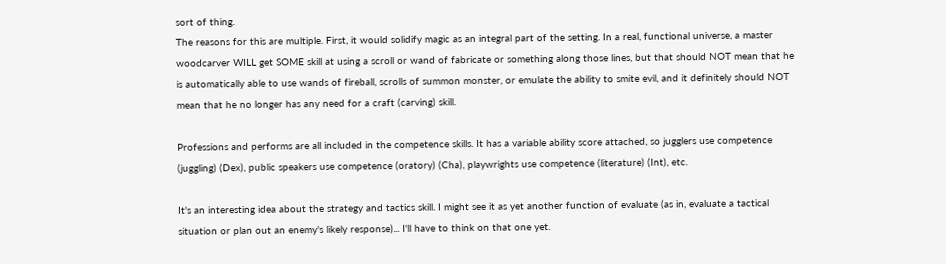sort of thing.
The reasons for this are multiple. First, it would solidify magic as an integral part of the setting. In a real, functional universe, a master woodcarver WILL get SOME skill at using a scroll or wand of fabricate or something along those lines, but that should NOT mean that he is automatically able to use wands of fireball, scrolls of summon monster, or emulate the ability to smite evil, and it definitely should NOT mean that he no longer has any need for a craft (carving) skill.

Professions and performs are all included in the competence skills. It has a variable ability score attached, so jugglers use competence (juggling) (Dex), public speakers use competence (oratory) (Cha), playwrights use competence (literature) (Int), etc.

It's an interesting idea about the strategy and tactics skill. I might see it as yet another function of evaluate (as in, evaluate a tactical situation or plan out an enemy's likely response)... I'll have to think on that one yet.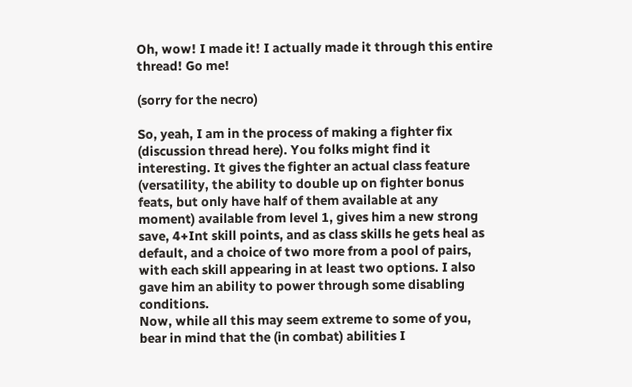Oh, wow! I made it! I actually made it through this entire thread! Go me!

(sorry for the necro)

So, yeah, I am in the process of making a fighter fix (discussion thread here). You folks might find it interesting. It gives the fighter an actual class feature (versatility, the ability to double up on fighter bonus feats, but only have half of them available at any moment) available from level 1, gives him a new strong save, 4+Int skill points, and as class skills he gets heal as default, and a choice of two more from a pool of pairs, with each skill appearing in at least two options. I also gave him an ability to power through some disabling conditions.
Now, while all this may seem extreme to some of you, bear in mind that the (in combat) abilities I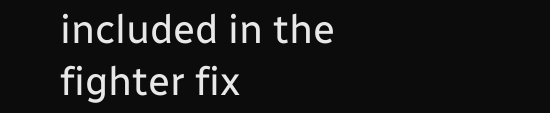included in the fighter fix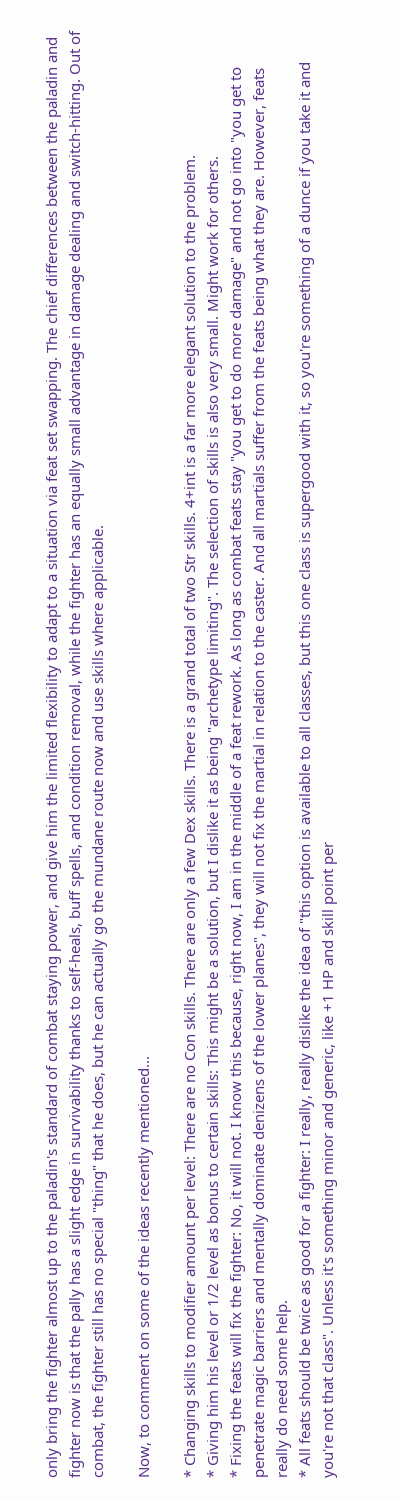only bring the fighter almost up to the paladin's standard of combat staying power, and give him the limited flexibility to adapt to a situation via feat set swapping. The chief differences between the paladin and fighter now is that the pally has a slight edge in survivability thanks to self-heals, buff spells, and condition removal, while the fighter has an equally small advantage in damage dealing and switch-hitting. Out of combat, the fighter still has no special "thing" that he does, but he can actually go the mundane route now and use skills where applicable.

Now, to comment on some of the ideas recently mentioned...

* Changing skills to modifier amount per level: There are no Con skills. There are only a few Dex skills. There is a grand total of two Str skills. 4+int is a far more elegant solution to the problem.
* Giving him his level or 1/2 level as bonus to certain skills: This might be a solution, but I dislike it as being "archetype limiting". The selection of skills is also very small. Might work for others.
* Fixing the feats will fix the fighter: No, it will not. I know this because, right now, I am in the middle of a feat rework. As long as combat feats stay "you get to do more damage" and not go into "you get to penetrate magic barriers and mentally dominate denizens of the lower planes", they will not fix the martial in relation to the caster. And all martials suffer from the feats being what they are. However, feats really do need some help.
* All feats should be twice as good for a fighter: I really, really dislike the idea of "this option is available to all classes, but this one class is supergood with it, so you're something of a dunce if you take it and you're not that class". Unless it's something minor and generic, like +1 HP and skill point per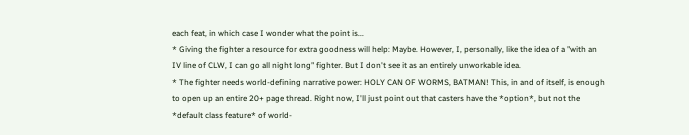each feat, in which case I wonder what the point is...
* Giving the fighter a resource for extra goodness will help: Maybe. However, I, personally, like the idea of a "with an IV line of CLW, I can go all night long" fighter. But I don't see it as an entirely unworkable idea.
* The fighter needs world-defining narrative power: HOLY CAN OF WORMS, BATMAN! This, in and of itself, is enough to open up an entire 20+ page thread. Right now, I'll just point out that casters have the *option*, but not the *default class feature* of world-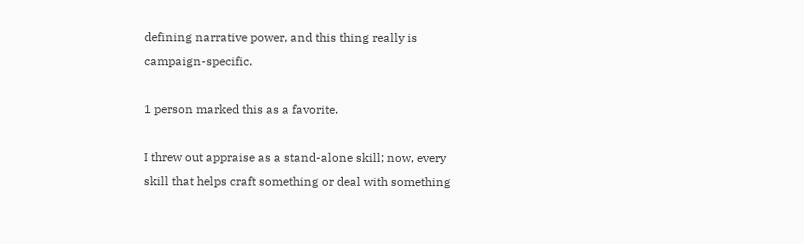defining narrative power, and this thing really is campaign-specific.

1 person marked this as a favorite.

I threw out appraise as a stand-alone skill; now, every skill that helps craft something or deal with something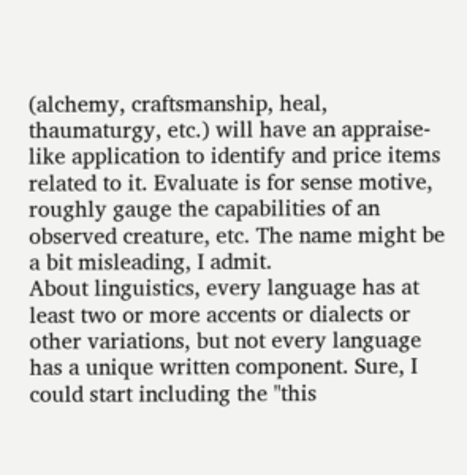(alchemy, craftsmanship, heal, thaumaturgy, etc.) will have an appraise-like application to identify and price items related to it. Evaluate is for sense motive, roughly gauge the capabilities of an observed creature, etc. The name might be a bit misleading, I admit.
About linguistics, every language has at least two or more accents or dialects or other variations, but not every language has a unique written component. Sure, I could start including the "this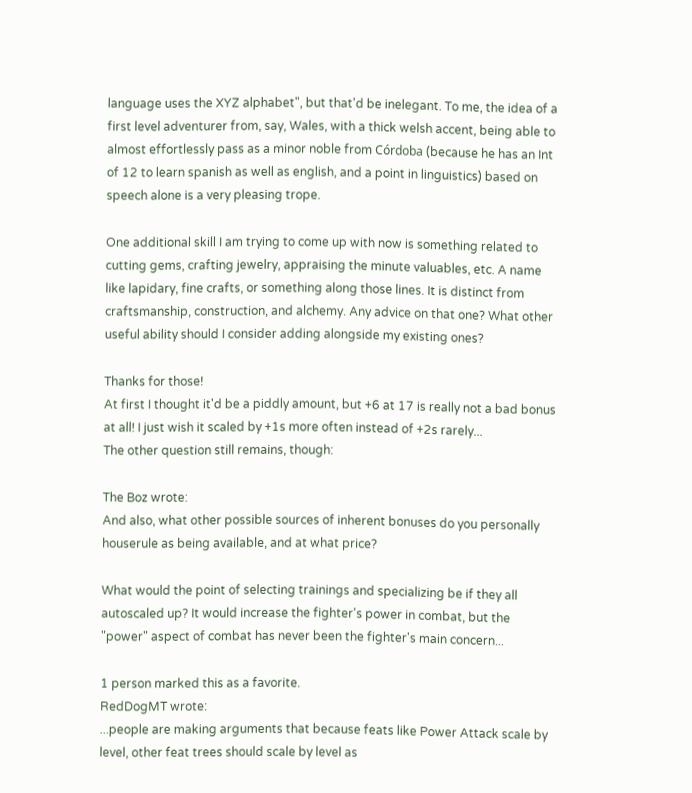language uses the XYZ alphabet", but that'd be inelegant. To me, the idea of a first level adventurer from, say, Wales, with a thick welsh accent, being able to almost effortlessly pass as a minor noble from Córdoba (because he has an Int of 12 to learn spanish as well as english, and a point in linguistics) based on speech alone is a very pleasing trope.

One additional skill I am trying to come up with now is something related to cutting gems, crafting jewelry, appraising the minute valuables, etc. A name like lapidary, fine crafts, or something along those lines. It is distinct from craftsmanship, construction, and alchemy. Any advice on that one? What other useful ability should I consider adding alongside my existing ones?

Thanks for those!
At first I thought it'd be a piddly amount, but +6 at 17 is really not a bad bonus at all! I just wish it scaled by +1s more often instead of +2s rarely...
The other question still remains, though:

The Boz wrote:
And also, what other possible sources of inherent bonuses do you personally houserule as being available, and at what price?

What would the point of selecting trainings and specializing be if they all autoscaled up? It would increase the fighter's power in combat, but the "power" aspect of combat has never been the fighter's main concern...

1 person marked this as a favorite.
RedDogMT wrote:
...people are making arguments that because feats like Power Attack scale by level, other feat trees should scale by level as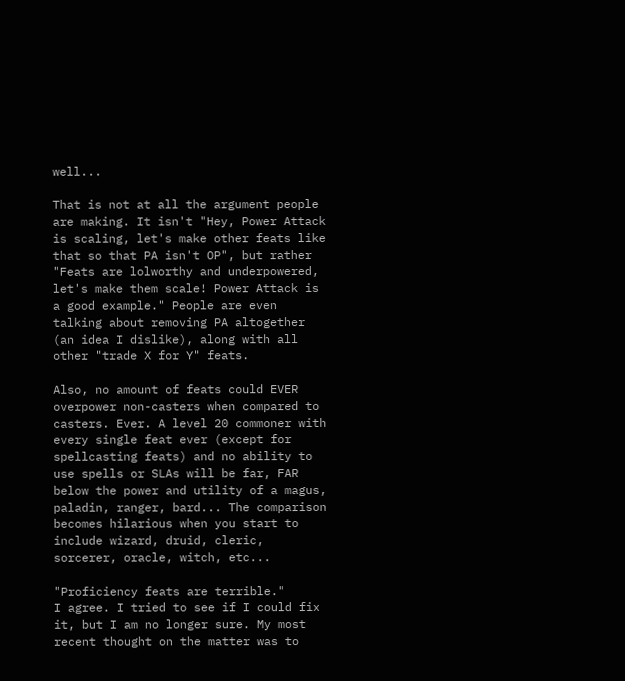well...

That is not at all the argument people are making. It isn't "Hey, Power Attack is scaling, let's make other feats like that so that PA isn't OP", but rather "Feats are lolworthy and underpowered, let's make them scale! Power Attack is a good example." People are even talking about removing PA altogether (an idea I dislike), along with all other "trade X for Y" feats.

Also, no amount of feats could EVER overpower non-casters when compared to casters. Ever. A level 20 commoner with every single feat ever (except for spellcasting feats) and no ability to use spells or SLAs will be far, FAR below the power and utility of a magus, paladin, ranger, bard... The comparison becomes hilarious when you start to include wizard, druid, cleric, sorcerer, oracle, witch, etc...

"Proficiency feats are terrible."
I agree. I tried to see if I could fix it, but I am no longer sure. My most recent thought on the matter was to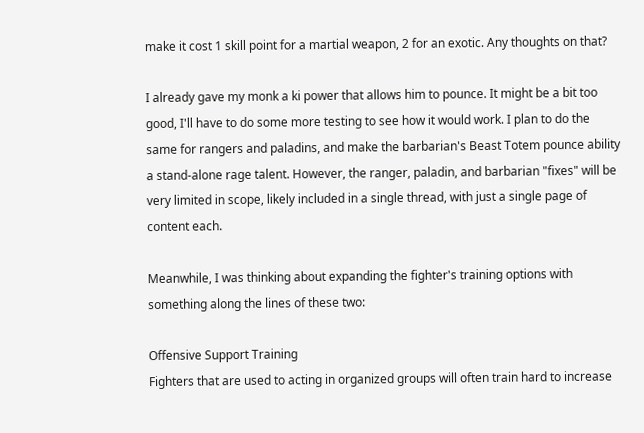make it cost 1 skill point for a martial weapon, 2 for an exotic. Any thoughts on that?

I already gave my monk a ki power that allows him to pounce. It might be a bit too good, I'll have to do some more testing to see how it would work. I plan to do the same for rangers and paladins, and make the barbarian's Beast Totem pounce ability a stand-alone rage talent. However, the ranger, paladin, and barbarian "fixes" will be very limited in scope, likely included in a single thread, with just a single page of content each.

Meanwhile, I was thinking about expanding the fighter's training options with something along the lines of these two:

Offensive Support Training
Fighters that are used to acting in organized groups will often train hard to increase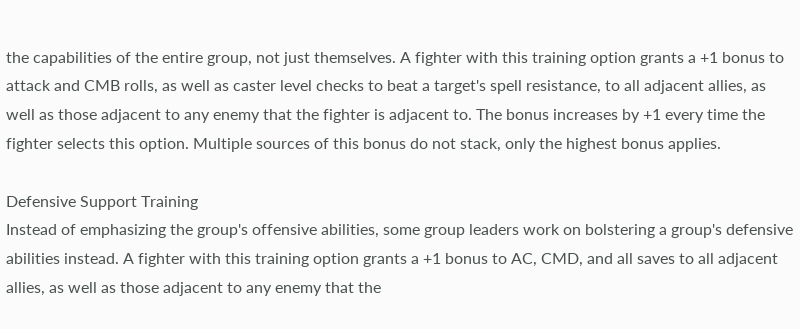the capabilities of the entire group, not just themselves. A fighter with this training option grants a +1 bonus to attack and CMB rolls, as well as caster level checks to beat a target's spell resistance, to all adjacent allies, as well as those adjacent to any enemy that the fighter is adjacent to. The bonus increases by +1 every time the fighter selects this option. Multiple sources of this bonus do not stack, only the highest bonus applies.

Defensive Support Training
Instead of emphasizing the group's offensive abilities, some group leaders work on bolstering a group's defensive abilities instead. A fighter with this training option grants a +1 bonus to AC, CMD, and all saves to all adjacent allies, as well as those adjacent to any enemy that the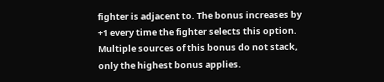fighter is adjacent to. The bonus increases by +1 every time the fighter selects this option. Multiple sources of this bonus do not stack, only the highest bonus applies.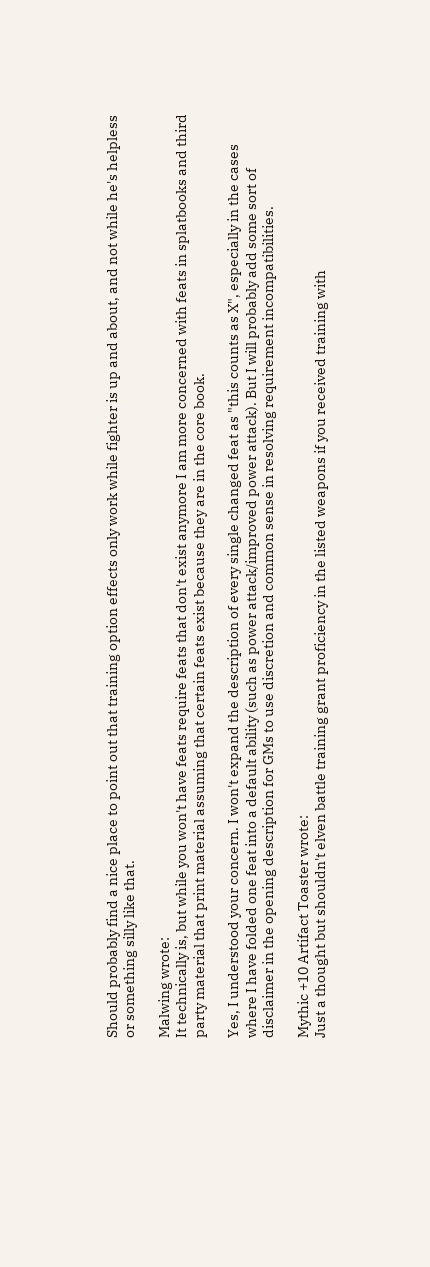Should probably find a nice place to point out that training option effects only work while fighter is up and about, and not while he's helpless or something silly like that.

Malwing wrote:
It technically is, but while you won't have feats require feats that don't exist anymore I am more concerned with feats in splatbooks and third party material that print material assuming that certain feats exist because they are in the core book.

Yes, I understood your concern. I won't expand the description of every single changed feat as "this counts as X", especially in the cases where I have folded one feat into a default ability (such as power attack/improved power attack). But I will probably add some sort of disclaimer in the opening description for GMs to use discretion and common sense in resolving requirement incompatibilities.

Mythic +10 Artifact Toaster wrote:
Just a thought but shouldn't elven battle training grant proficiency in the listed weapons if you received training with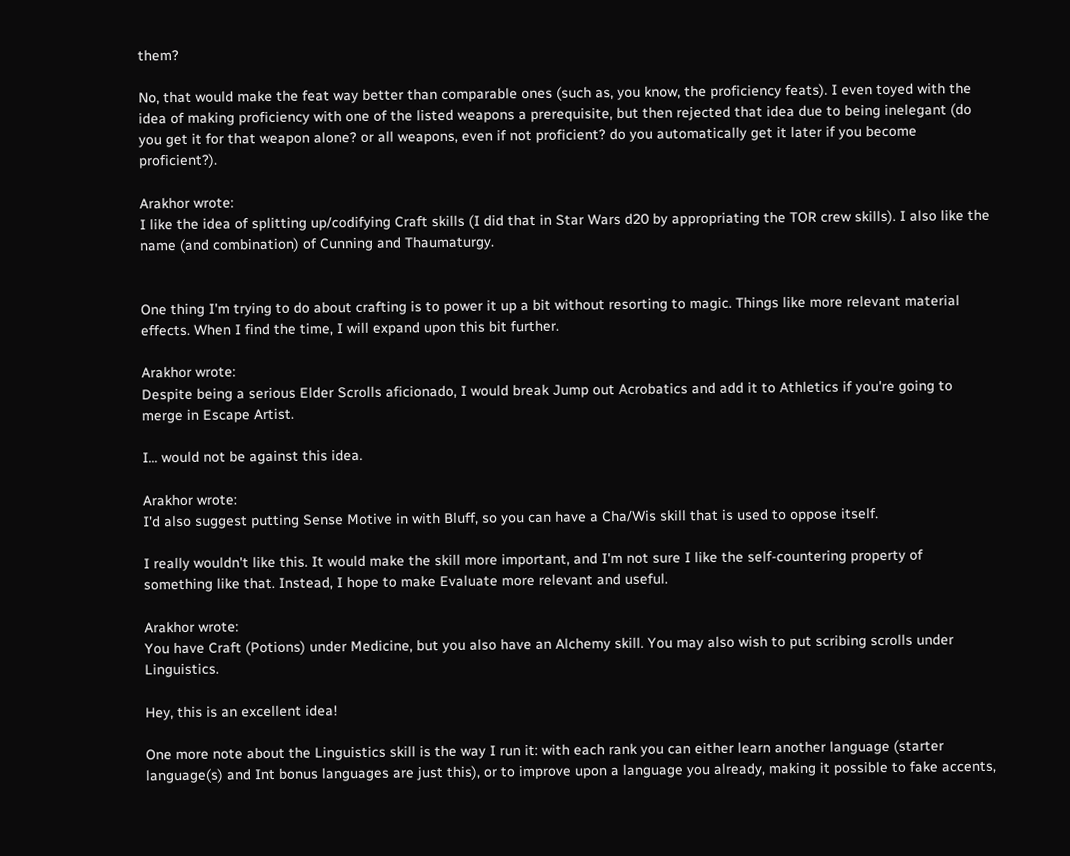them?

No, that would make the feat way better than comparable ones (such as, you know, the proficiency feats). I even toyed with the idea of making proficiency with one of the listed weapons a prerequisite, but then rejected that idea due to being inelegant (do you get it for that weapon alone? or all weapons, even if not proficient? do you automatically get it later if you become proficient?).

Arakhor wrote:
I like the idea of splitting up/codifying Craft skills (I did that in Star Wars d20 by appropriating the TOR crew skills). I also like the name (and combination) of Cunning and Thaumaturgy.


One thing I'm trying to do about crafting is to power it up a bit without resorting to magic. Things like more relevant material effects. When I find the time, I will expand upon this bit further.

Arakhor wrote:
Despite being a serious Elder Scrolls aficionado, I would break Jump out Acrobatics and add it to Athletics if you're going to merge in Escape Artist.

I... would not be against this idea.

Arakhor wrote:
I'd also suggest putting Sense Motive in with Bluff, so you can have a Cha/Wis skill that is used to oppose itself.

I really wouldn't like this. It would make the skill more important, and I'm not sure I like the self-countering property of something like that. Instead, I hope to make Evaluate more relevant and useful.

Arakhor wrote:
You have Craft (Potions) under Medicine, but you also have an Alchemy skill. You may also wish to put scribing scrolls under Linguistics.

Hey, this is an excellent idea!

One more note about the Linguistics skill is the way I run it: with each rank you can either learn another language (starter language(s) and Int bonus languages are just this), or to improve upon a language you already, making it possible to fake accents,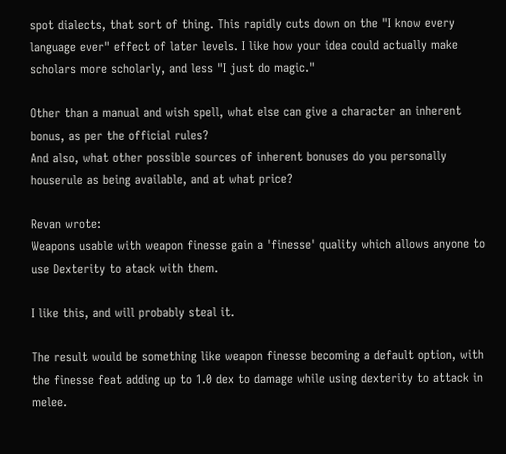spot dialects, that sort of thing. This rapidly cuts down on the "I know every language ever" effect of later levels. I like how your idea could actually make scholars more scholarly, and less "I just do magic."

Other than a manual and wish spell, what else can give a character an inherent bonus, as per the official rules?
And also, what other possible sources of inherent bonuses do you personally houserule as being available, and at what price?

Revan wrote:
Weapons usable with weapon finesse gain a 'finesse' quality which allows anyone to use Dexterity to atack with them.

I like this, and will probably steal it.

The result would be something like weapon finesse becoming a default option, with the finesse feat adding up to 1.0 dex to damage while using dexterity to attack in melee.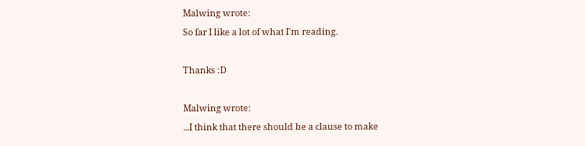Malwing wrote:
So far I like a lot of what I'm reading.

Thanks :D

Malwing wrote:
...I think that there should be a clause to make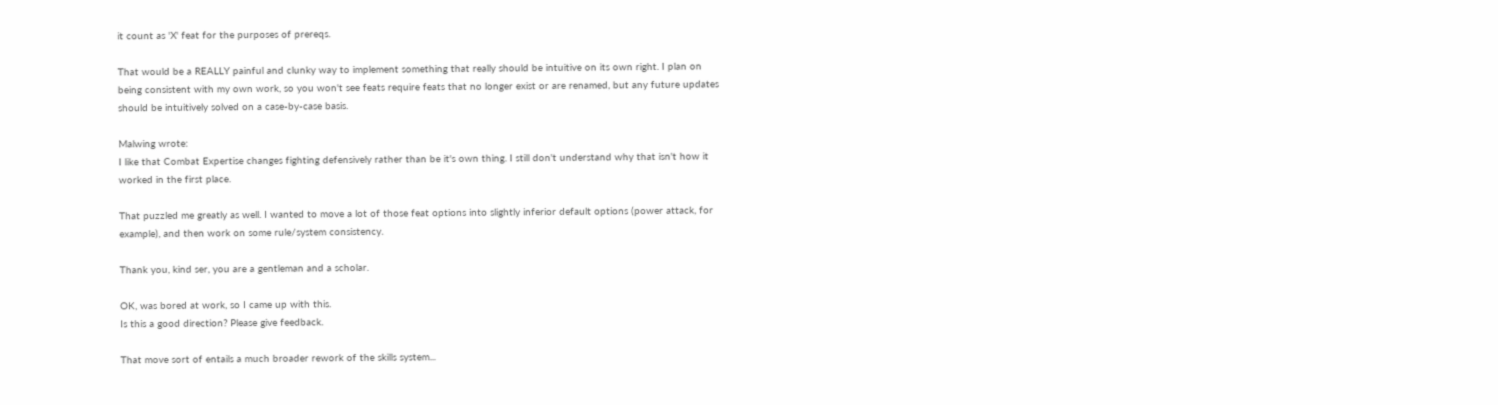it count as 'X' feat for the purposes of prereqs.

That would be a REALLY painful and clunky way to implement something that really should be intuitive on its own right. I plan on being consistent with my own work, so you won't see feats require feats that no longer exist or are renamed, but any future updates should be intuitively solved on a case-by-case basis.

Malwing wrote:
I like that Combat Expertise changes fighting defensively rather than be it's own thing. I still don't understand why that isn't how it worked in the first place.

That puzzled me greatly as well. I wanted to move a lot of those feat options into slightly inferior default options (power attack, for example), and then work on some rule/system consistency.

Thank you, kind ser, you are a gentleman and a scholar.

OK, was bored at work, so I came up with this.
Is this a good direction? Please give feedback.

That move sort of entails a much broader rework of the skills system...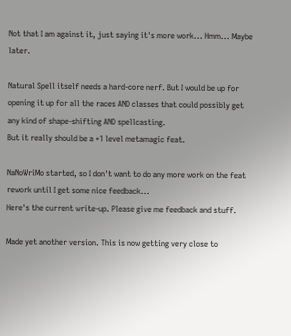Not that I am against it, just saying it's more work... Hmm... Maybe later.

Natural Spell itself needs a hard-core nerf. But I would be up for opening it up for all the races AND classes that could possibly get any kind of shape-shifting AND spellcasting.
But it really should be a +1 level metamagic feat.

NaNoWriMo started, so I don't want to do any more work on the feat rework until I get some nice feedback...
Here's the current write-up. Please give me feedback and stuff.

Made yet another version. This is now getting very close to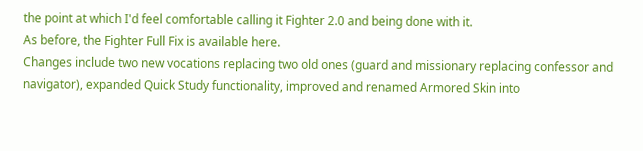the point at which I'd feel comfortable calling it Fighter 2.0 and being done with it.
As before, the Fighter Full Fix is available here.
Changes include two new vocations replacing two old ones (guard and missionary replacing confessor and navigator), expanded Quick Study functionality, improved and renamed Armored Skin into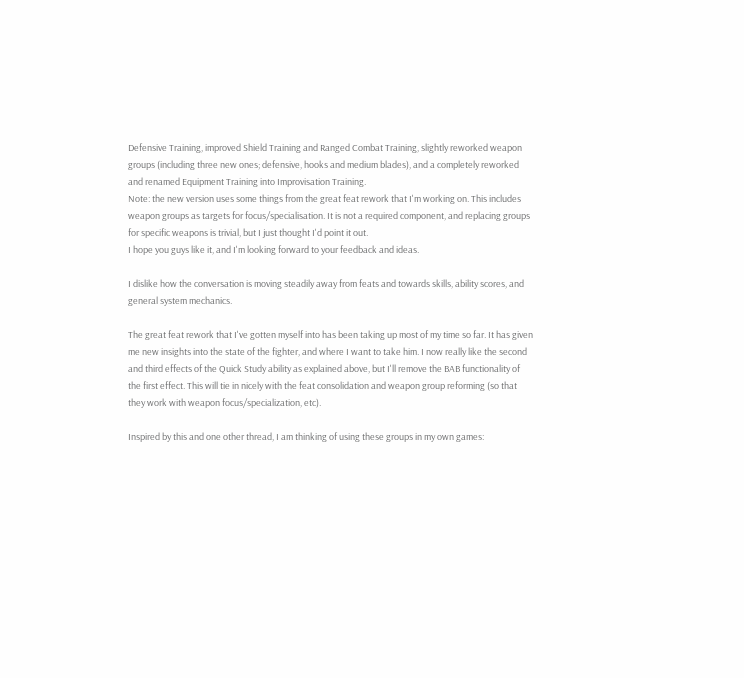Defensive Training, improved Shield Training and Ranged Combat Training, slightly reworked weapon groups (including three new ones; defensive, hooks and medium blades), and a completely reworked and renamed Equipment Training into Improvisation Training.
Note: the new version uses some things from the great feat rework that I'm working on. This includes weapon groups as targets for focus/specialisation. It is not a required component, and replacing groups for specific weapons is trivial, but I just thought I'd point it out.
I hope you guys like it, and I'm looking forward to your feedback and ideas.

I dislike how the conversation is moving steadily away from feats and towards skills, ability scores, and general system mechanics.

The great feat rework that I've gotten myself into has been taking up most of my time so far. It has given me new insights into the state of the fighter, and where I want to take him. I now really like the second and third effects of the Quick Study ability as explained above, but I'll remove the BAB functionality of the first effect. This will tie in nicely with the feat consolidation and weapon group reforming (so that they work with weapon focus/specialization, etc).

Inspired by this and one other thread, I am thinking of using these groups in my own games: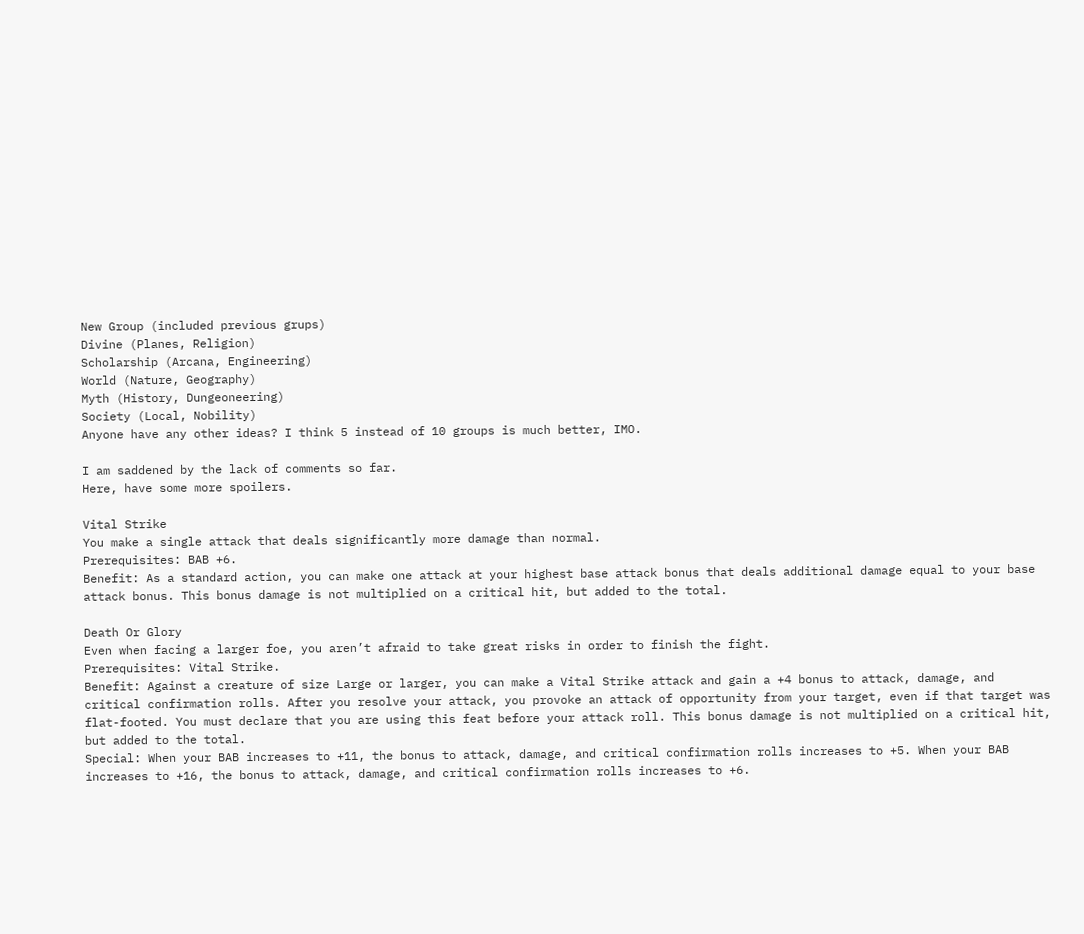New Group (included previous grups)
Divine (Planes, Religion)
Scholarship (Arcana, Engineering)
World (Nature, Geography)
Myth (History, Dungeoneering)
Society (Local, Nobility)
Anyone have any other ideas? I think 5 instead of 10 groups is much better, IMO.

I am saddened by the lack of comments so far.
Here, have some more spoilers.

Vital Strike
You make a single attack that deals significantly more damage than normal.
Prerequisites: BAB +6.
Benefit: As a standard action, you can make one attack at your highest base attack bonus that deals additional damage equal to your base attack bonus. This bonus damage is not multiplied on a critical hit, but added to the total.

Death Or Glory
Even when facing a larger foe, you aren’t afraid to take great risks in order to finish the fight.
Prerequisites: Vital Strike.
Benefit: Against a creature of size Large or larger, you can make a Vital Strike attack and gain a +4 bonus to attack, damage, and critical confirmation rolls. After you resolve your attack, you provoke an attack of opportunity from your target, even if that target was flat-footed. You must declare that you are using this feat before your attack roll. This bonus damage is not multiplied on a critical hit, but added to the total.
Special: When your BAB increases to +11, the bonus to attack, damage, and critical confirmation rolls increases to +5. When your BAB increases to +16, the bonus to attack, damage, and critical confirmation rolls increases to +6.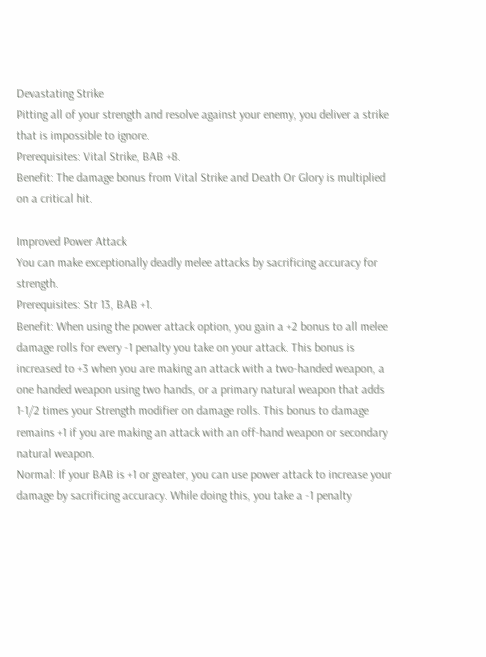Devastating Strike
Pitting all of your strength and resolve against your enemy, you deliver a strike that is impossible to ignore.
Prerequisites: Vital Strike, BAB +8.
Benefit: The damage bonus from Vital Strike and Death Or Glory is multiplied on a critical hit.

Improved Power Attack
You can make exceptionally deadly melee attacks by sacrificing accuracy for strength.
Prerequisites: Str 13, BAB +1.
Benefit: When using the power attack option, you gain a +2 bonus to all melee damage rolls for every -1 penalty you take on your attack. This bonus is increased to +3 when you are making an attack with a two-handed weapon, a one handed weapon using two hands, or a primary natural weapon that adds 1-1/2 times your Strength modifier on damage rolls. This bonus to damage remains +1 if you are making an attack with an off-hand weapon or secondary natural weapon.
Normal: If your BAB is +1 or greater, you can use power attack to increase your damage by sacrificing accuracy. While doing this, you take a -1 penalty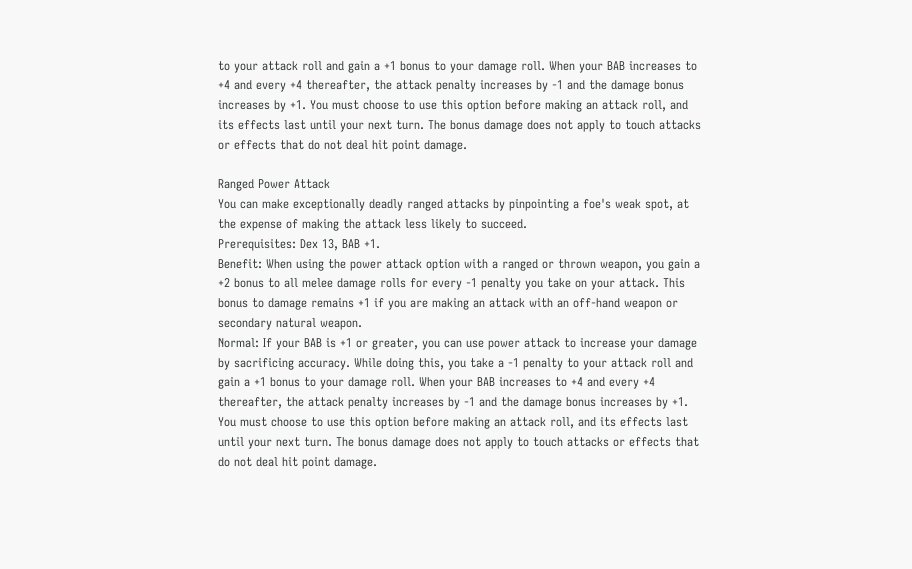to your attack roll and gain a +1 bonus to your damage roll. When your BAB increases to +4 and every +4 thereafter, the attack penalty increases by -1 and the damage bonus increases by +1. You must choose to use this option before making an attack roll, and its effects last until your next turn. The bonus damage does not apply to touch attacks or effects that do not deal hit point damage.

Ranged Power Attack
You can make exceptionally deadly ranged attacks by pinpointing a foe's weak spot, at the expense of making the attack less likely to succeed.
Prerequisites: Dex 13, BAB +1.
Benefit: When using the power attack option with a ranged or thrown weapon, you gain a +2 bonus to all melee damage rolls for every -1 penalty you take on your attack. This bonus to damage remains +1 if you are making an attack with an off-hand weapon or secondary natural weapon.
Normal: If your BAB is +1 or greater, you can use power attack to increase your damage by sacrificing accuracy. While doing this, you take a -1 penalty to your attack roll and gain a +1 bonus to your damage roll. When your BAB increases to +4 and every +4 thereafter, the attack penalty increases by -1 and the damage bonus increases by +1. You must choose to use this option before making an attack roll, and its effects last until your next turn. The bonus damage does not apply to touch attacks or effects that do not deal hit point damage.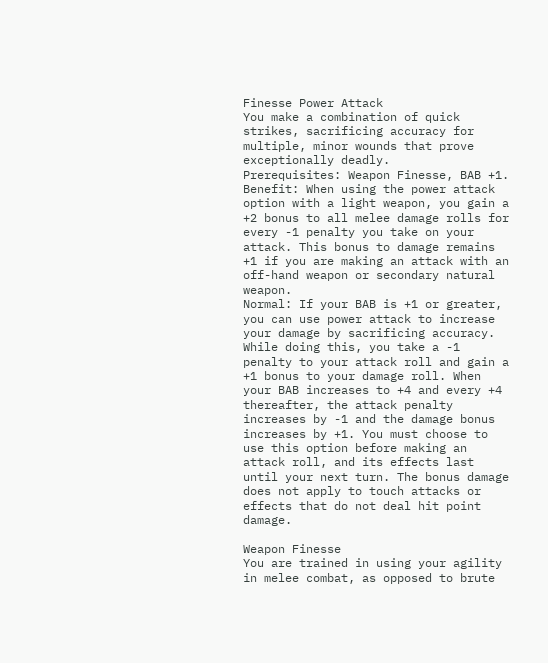Finesse Power Attack
You make a combination of quick strikes, sacrificing accuracy for multiple, minor wounds that prove exceptionally deadly.
Prerequisites: Weapon Finesse, BAB +1.
Benefit: When using the power attack option with a light weapon, you gain a +2 bonus to all melee damage rolls for every -1 penalty you take on your attack. This bonus to damage remains +1 if you are making an attack with an off-hand weapon or secondary natural weapon.
Normal: If your BAB is +1 or greater, you can use power attack to increase your damage by sacrificing accuracy. While doing this, you take a -1 penalty to your attack roll and gain a +1 bonus to your damage roll. When your BAB increases to +4 and every +4 thereafter, the attack penalty increases by -1 and the damage bonus increases by +1. You must choose to use this option before making an attack roll, and its effects last until your next turn. The bonus damage does not apply to touch attacks or effects that do not deal hit point damage.

Weapon Finesse
You are trained in using your agility in melee combat, as opposed to brute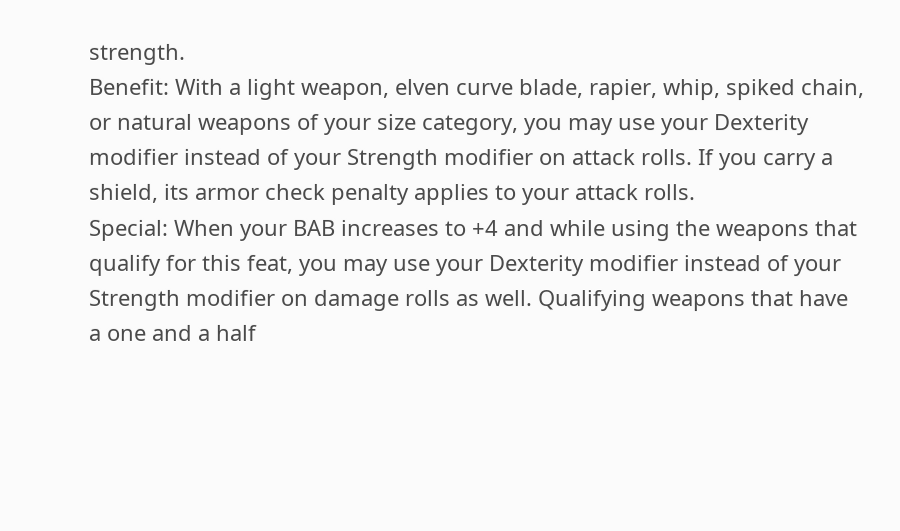strength.
Benefit: With a light weapon, elven curve blade, rapier, whip, spiked chain, or natural weapons of your size category, you may use your Dexterity modifier instead of your Strength modifier on attack rolls. If you carry a shield, its armor check penalty applies to your attack rolls.
Special: When your BAB increases to +4 and while using the weapons that qualify for this feat, you may use your Dexterity modifier instead of your Strength modifier on damage rolls as well. Qualifying weapons that have a one and a half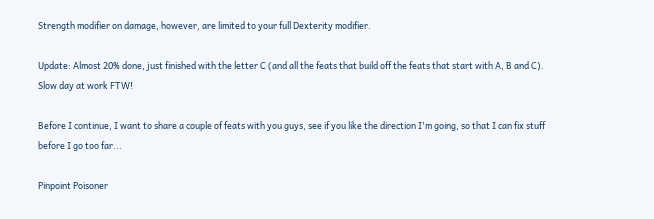Strength modifier on damage, however, are limited to your full Dexterity modifier.

Update: Almost 20% done, just finished with the letter C (and all the feats that build off the feats that start with A, B and C).
Slow day at work FTW!

Before I continue, I want to share a couple of feats with you guys, see if you like the direction I'm going, so that I can fix stuff before I go too far...

Pinpoint Poisoner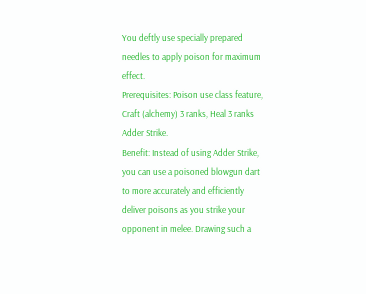You deftly use specially prepared needles to apply poison for maximum effect.
Prerequisites: Poison use class feature, Craft (alchemy) 3 ranks, Heal 3 ranks Adder Strike.
Benefit: Instead of using Adder Strike, you can use a poisoned blowgun dart to more accurately and efficiently deliver poisons as you strike your opponent in melee. Drawing such a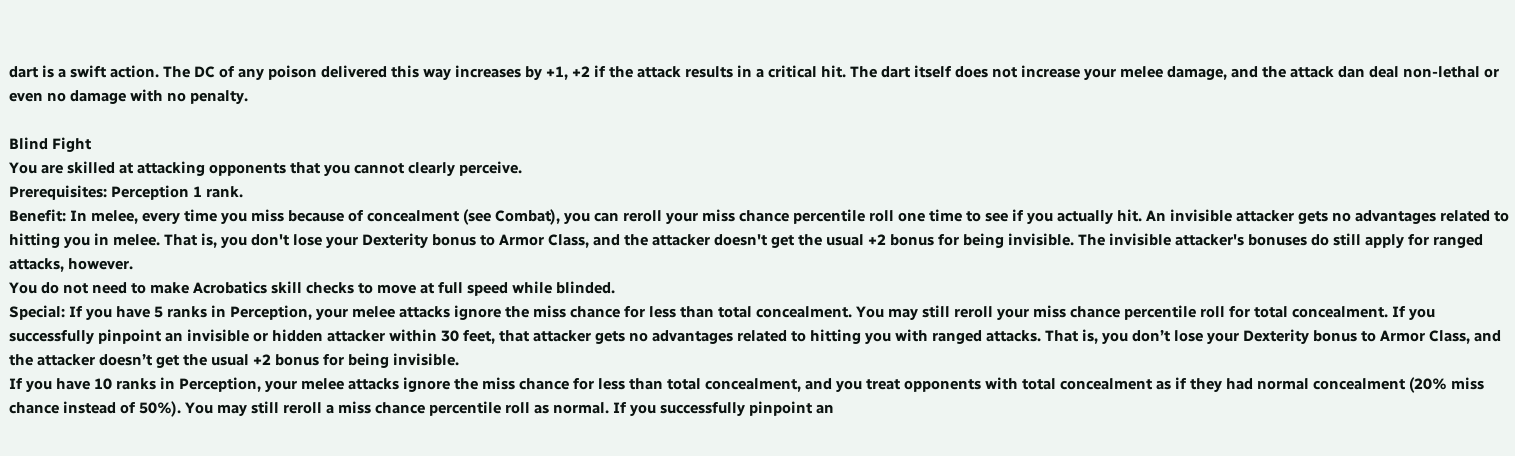dart is a swift action. The DC of any poison delivered this way increases by +1, +2 if the attack results in a critical hit. The dart itself does not increase your melee damage, and the attack dan deal non-lethal or even no damage with no penalty.

Blind Fight
You are skilled at attacking opponents that you cannot clearly perceive.
Prerequisites: Perception 1 rank.
Benefit: In melee, every time you miss because of concealment (see Combat), you can reroll your miss chance percentile roll one time to see if you actually hit. An invisible attacker gets no advantages related to hitting you in melee. That is, you don't lose your Dexterity bonus to Armor Class, and the attacker doesn't get the usual +2 bonus for being invisible. The invisible attacker's bonuses do still apply for ranged attacks, however.
You do not need to make Acrobatics skill checks to move at full speed while blinded.
Special: If you have 5 ranks in Perception, your melee attacks ignore the miss chance for less than total concealment. You may still reroll your miss chance percentile roll for total concealment. If you successfully pinpoint an invisible or hidden attacker within 30 feet, that attacker gets no advantages related to hitting you with ranged attacks. That is, you don’t lose your Dexterity bonus to Armor Class, and the attacker doesn’t get the usual +2 bonus for being invisible.
If you have 10 ranks in Perception, your melee attacks ignore the miss chance for less than total concealment, and you treat opponents with total concealment as if they had normal concealment (20% miss chance instead of 50%). You may still reroll a miss chance percentile roll as normal. If you successfully pinpoint an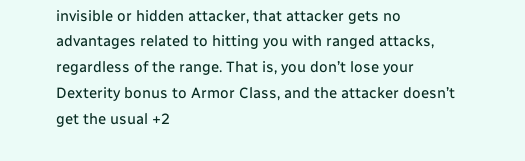invisible or hidden attacker, that attacker gets no advantages related to hitting you with ranged attacks, regardless of the range. That is, you don’t lose your Dexterity bonus to Armor Class, and the attacker doesn’t get the usual +2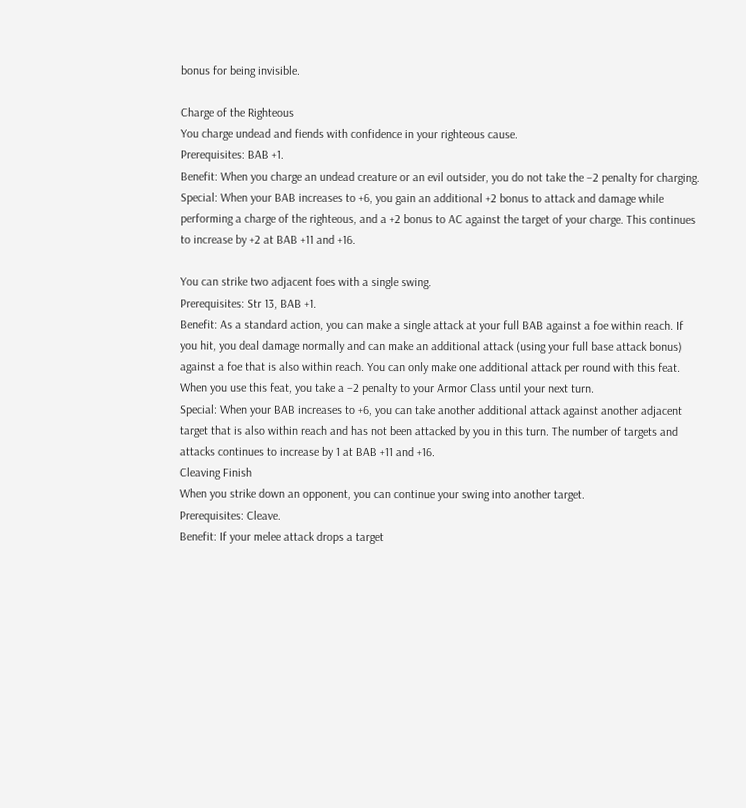bonus for being invisible.

Charge of the Righteous
You charge undead and fiends with confidence in your righteous cause.
Prerequisites: BAB +1.
Benefit: When you charge an undead creature or an evil outsider, you do not take the –2 penalty for charging.
Special: When your BAB increases to +6, you gain an additional +2 bonus to attack and damage while performing a charge of the righteous, and a +2 bonus to AC against the target of your charge. This continues to increase by +2 at BAB +11 and +16.

You can strike two adjacent foes with a single swing.
Prerequisites: Str 13, BAB +1.
Benefit: As a standard action, you can make a single attack at your full BAB against a foe within reach. If you hit, you deal damage normally and can make an additional attack (using your full base attack bonus) against a foe that is also within reach. You can only make one additional attack per round with this feat. When you use this feat, you take a –2 penalty to your Armor Class until your next turn.
Special: When your BAB increases to +6, you can take another additional attack against another adjacent target that is also within reach and has not been attacked by you in this turn. The number of targets and attacks continues to increase by 1 at BAB +11 and +16.
Cleaving Finish
When you strike down an opponent, you can continue your swing into another target.
Prerequisites: Cleave.
Benefit: If your melee attack drops a target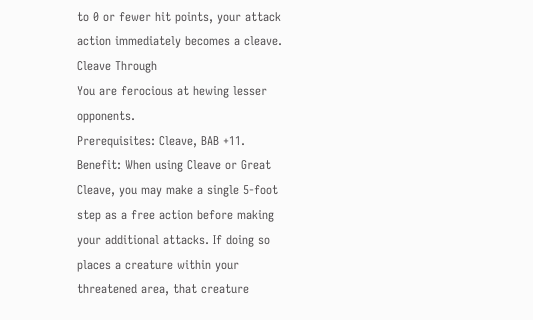to 0 or fewer hit points, your attack action immediately becomes a cleave.
Cleave Through
You are ferocious at hewing lesser opponents.
Prerequisites: Cleave, BAB +11.
Benefit: When using Cleave or Great Cleave, you may make a single 5-foot step as a free action before making your additional attacks. If doing so places a creature within your threatened area, that creature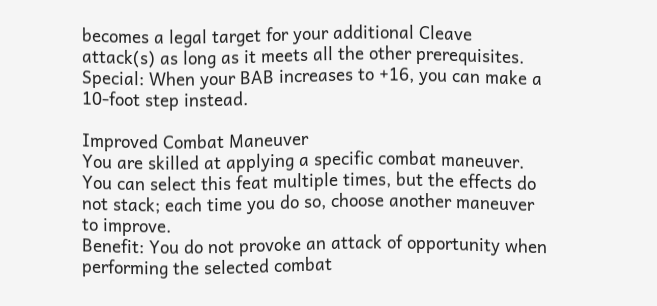becomes a legal target for your additional Cleave attack(s) as long as it meets all the other prerequisites.
Special: When your BAB increases to +16, you can make a 10-foot step instead.

Improved Combat Maneuver
You are skilled at applying a specific combat maneuver. You can select this feat multiple times, but the effects do not stack; each time you do so, choose another maneuver to improve.
Benefit: You do not provoke an attack of opportunity when performing the selected combat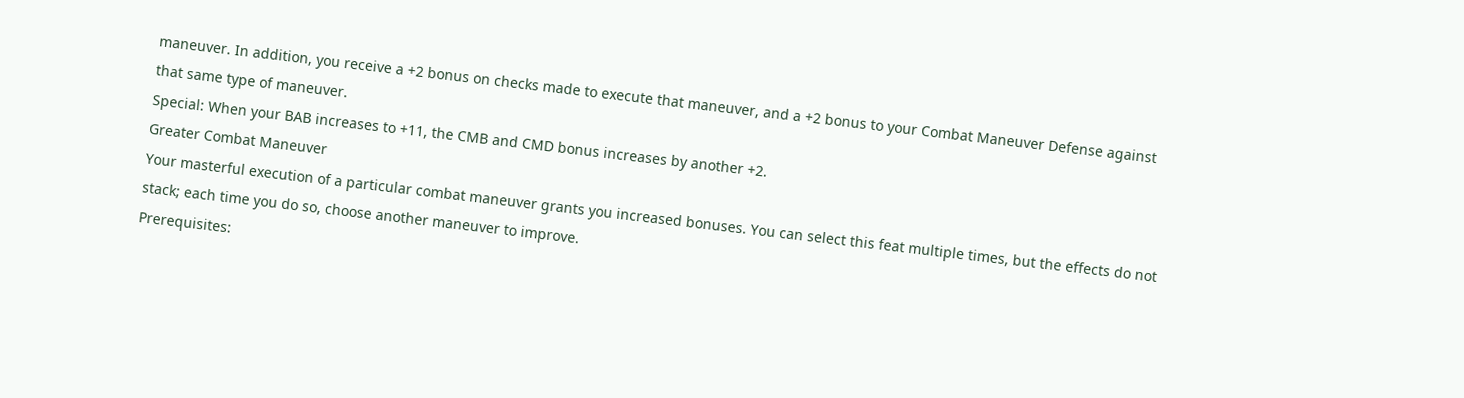maneuver. In addition, you receive a +2 bonus on checks made to execute that maneuver, and a +2 bonus to your Combat Maneuver Defense against that same type of maneuver.
Special: When your BAB increases to +11, the CMB and CMD bonus increases by another +2.
Greater Combat Maneuver
Your masterful execution of a particular combat maneuver grants you increased bonuses. You can select this feat multiple times, but the effects do not stack; each time you do so, choose another maneuver to improve.
Prerequisites: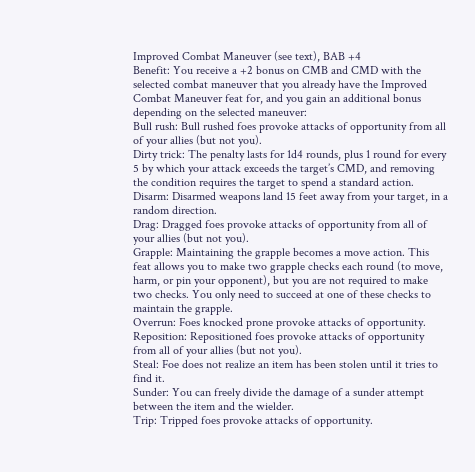Improved Combat Maneuver (see text), BAB +4
Benefit: You receive a +2 bonus on CMB and CMD with the selected combat maneuver that you already have the Improved Combat Maneuver feat for, and you gain an additional bonus depending on the selected maneuver:
Bull rush: Bull rushed foes provoke attacks of opportunity from all of your allies (but not you).
Dirty trick: The penalty lasts for 1d4 rounds, plus 1 round for every 5 by which your attack exceeds the target’s CMD, and removing the condition requires the target to spend a standard action.
Disarm: Disarmed weapons land 15 feet away from your target, in a random direction.
Drag: Dragged foes provoke attacks of opportunity from all of your allies (but not you).
Grapple: Maintaining the grapple becomes a move action. This feat allows you to make two grapple checks each round (to move, harm, or pin your opponent), but you are not required to make two checks. You only need to succeed at one of these checks to maintain the grapple.
Overrun: Foes knocked prone provoke attacks of opportunity.
Reposition: Repositioned foes provoke attacks of opportunity from all of your allies (but not you).
Steal: Foe does not realize an item has been stolen until it tries to find it.
Sunder: You can freely divide the damage of a sunder attempt between the item and the wielder.
Trip: Tripped foes provoke attacks of opportunity.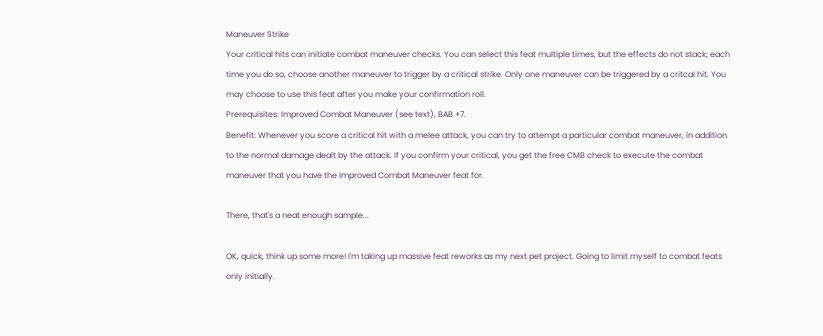Maneuver Strike
Your critical hits can initiate combat maneuver checks. You can select this feat multiple times, but the effects do not stack; each time you do so, choose another maneuver to trigger by a critical strike. Only one maneuver can be triggered by a critcal hit. You may choose to use this feat after you make your confirmation roll.
Prerequisites: Improved Combat Maneuver (see text), BAB +7.
Benefit: Whenever you score a critical hit with a melee attack, you can try to attempt a particular combat maneuver, in addition to the normal damage dealt by the attack. If you confirm your critical, you get the free CMB check to execute the combat maneuver that you have the Improved Combat Maneuver feat for.

There, that's a neat enough sample...

OK, quick, think up some more! I'm taking up massive feat reworks as my next pet project. Going to limit myself to combat feats only initially.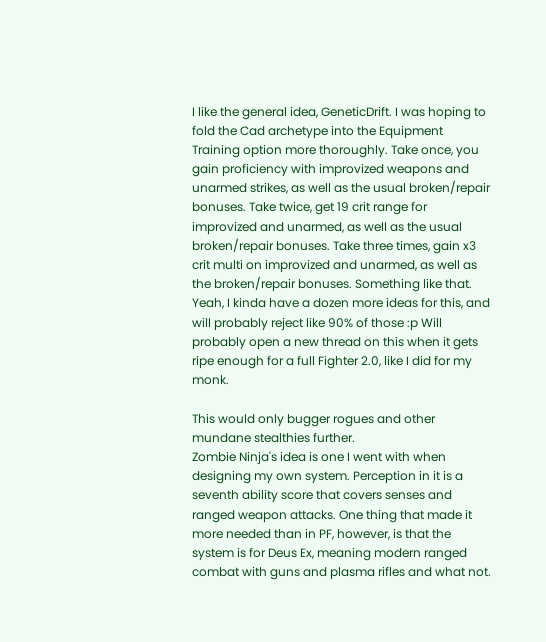I like the general idea, GeneticDrift. I was hoping to fold the Cad archetype into the Equipment Training option more thoroughly. Take once, you gain proficiency with improvized weapons and unarmed strikes, as well as the usual broken/repair bonuses. Take twice, get 19 crit range for improvized and unarmed, as well as the usual broken/repair bonuses. Take three times, gain x3 crit multi on improvized and unarmed, as well as the broken/repair bonuses. Something like that.
Yeah, I kinda have a dozen more ideas for this, and will probably reject like 90% of those :p Will probably open a new thread on this when it gets ripe enough for a full Fighter 2.0, like I did for my monk.

This would only bugger rogues and other mundane stealthies further.
Zombie Ninja's idea is one I went with when designing my own system. Perception in it is a seventh ability score that covers senses and ranged weapon attacks. One thing that made it more needed than in PF, however, is that the system is for Deus Ex, meaning modern ranged combat with guns and plasma rifles and what not.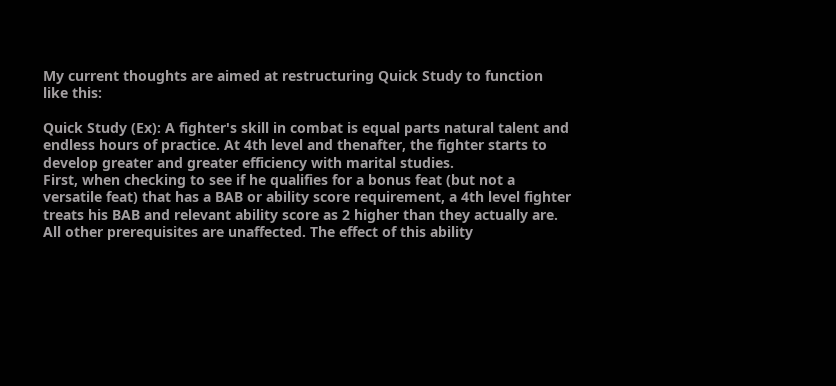My current thoughts are aimed at restructuring Quick Study to function like this:

Quick Study (Ex): A fighter's skill in combat is equal parts natural talent and endless hours of practice. At 4th level and thenafter, the fighter starts to develop greater and greater efficiency with marital studies.
First, when checking to see if he qualifies for a bonus feat (but not a versatile feat) that has a BAB or ability score requirement, a 4th level fighter treats his BAB and relevant ability score as 2 higher than they actually are. All other prerequisites are unaffected. The effect of this ability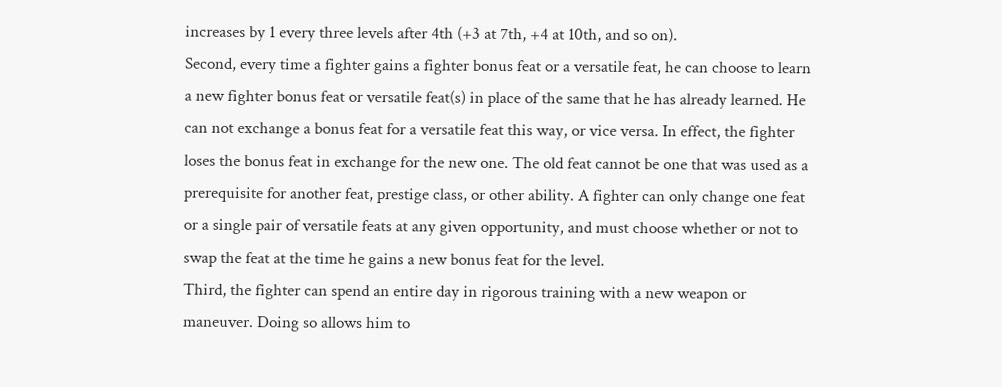increases by 1 every three levels after 4th (+3 at 7th, +4 at 10th, and so on).
Second, every time a fighter gains a fighter bonus feat or a versatile feat, he can choose to learn a new fighter bonus feat or versatile feat(s) in place of the same that he has already learned. He can not exchange a bonus feat for a versatile feat this way, or vice versa. In effect, the fighter loses the bonus feat in exchange for the new one. The old feat cannot be one that was used as a prerequisite for another feat, prestige class, or other ability. A fighter can only change one feat or a single pair of versatile feats at any given opportunity, and must choose whether or not to swap the feat at the time he gains a new bonus feat for the level.
Third, the fighter can spend an entire day in rigorous training with a new weapon or maneuver. Doing so allows him to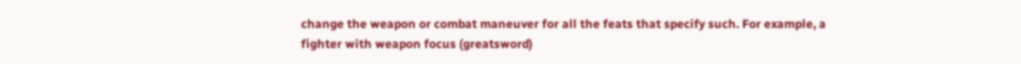change the weapon or combat maneuver for all the feats that specify such. For example, a fighter with weapon focus (greatsword)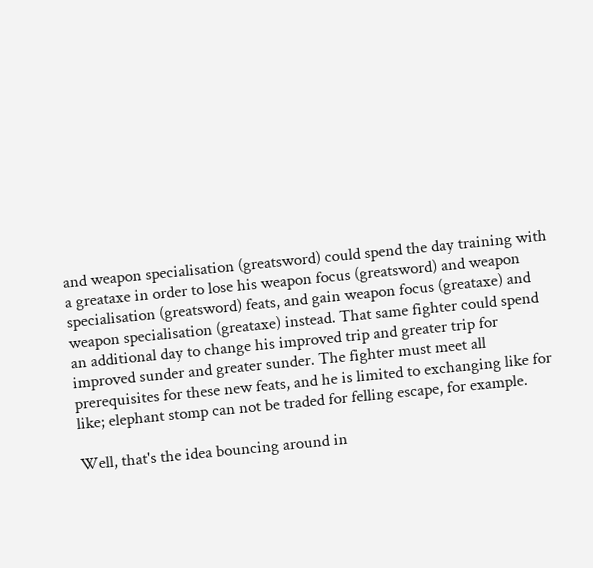and weapon specialisation (greatsword) could spend the day training with a greataxe in order to lose his weapon focus (greatsword) and weapon specialisation (greatsword) feats, and gain weapon focus (greataxe) and weapon specialisation (greataxe) instead. That same fighter could spend an additional day to change his improved trip and greater trip for improved sunder and greater sunder. The fighter must meet all prerequisites for these new feats, and he is limited to exchanging like for like; elephant stomp can not be traded for felling escape, for example.

Well, that's the idea bouncing around in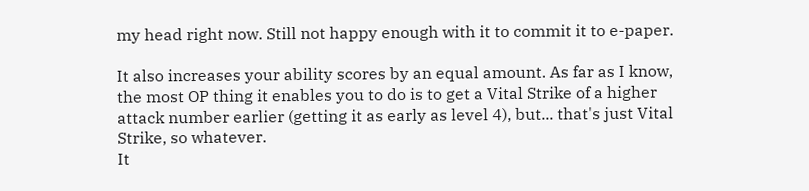my head right now. Still not happy enough with it to commit it to e-paper.

It also increases your ability scores by an equal amount. As far as I know, the most OP thing it enables you to do is to get a Vital Strike of a higher attack number earlier (getting it as early as level 4), but... that's just Vital Strike, so whatever.
It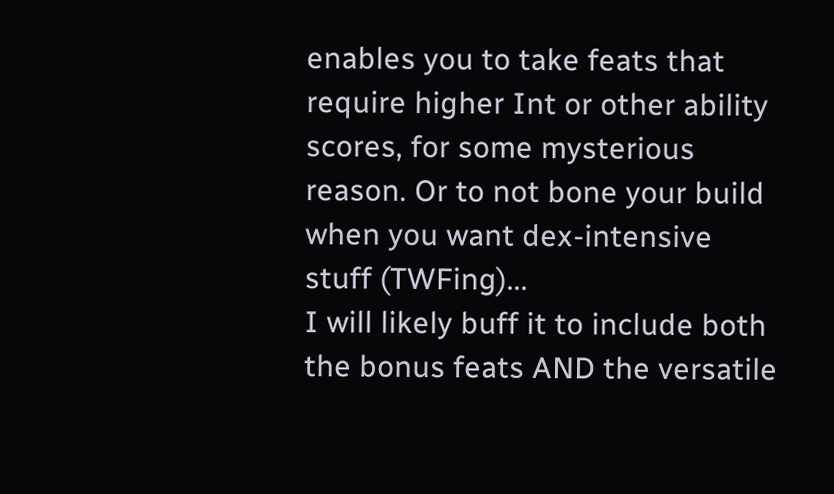enables you to take feats that require higher Int or other ability scores, for some mysterious reason. Or to not bone your build when you want dex-intensive stuff (TWFing)...
I will likely buff it to include both the bonus feats AND the versatile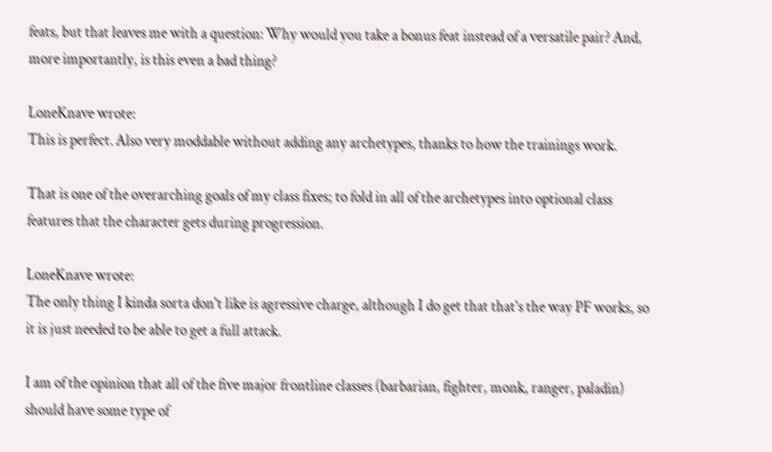feats, but that leaves me with a question: Why would you take a bonus feat instead of a versatile pair? And, more importantly, is this even a bad thing?

LoneKnave wrote:
This is perfect. Also very moddable without adding any archetypes, thanks to how the trainings work.

That is one of the overarching goals of my class fixes; to fold in all of the archetypes into optional class features that the character gets during progression.

LoneKnave wrote:
The only thing I kinda sorta don't like is agressive charge, although I do get that that's the way PF works, so it is just needed to be able to get a full attack.

I am of the opinion that all of the five major frontline classes (barbarian, fighter, monk, ranger, paladin) should have some type of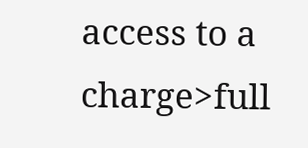access to a charge>full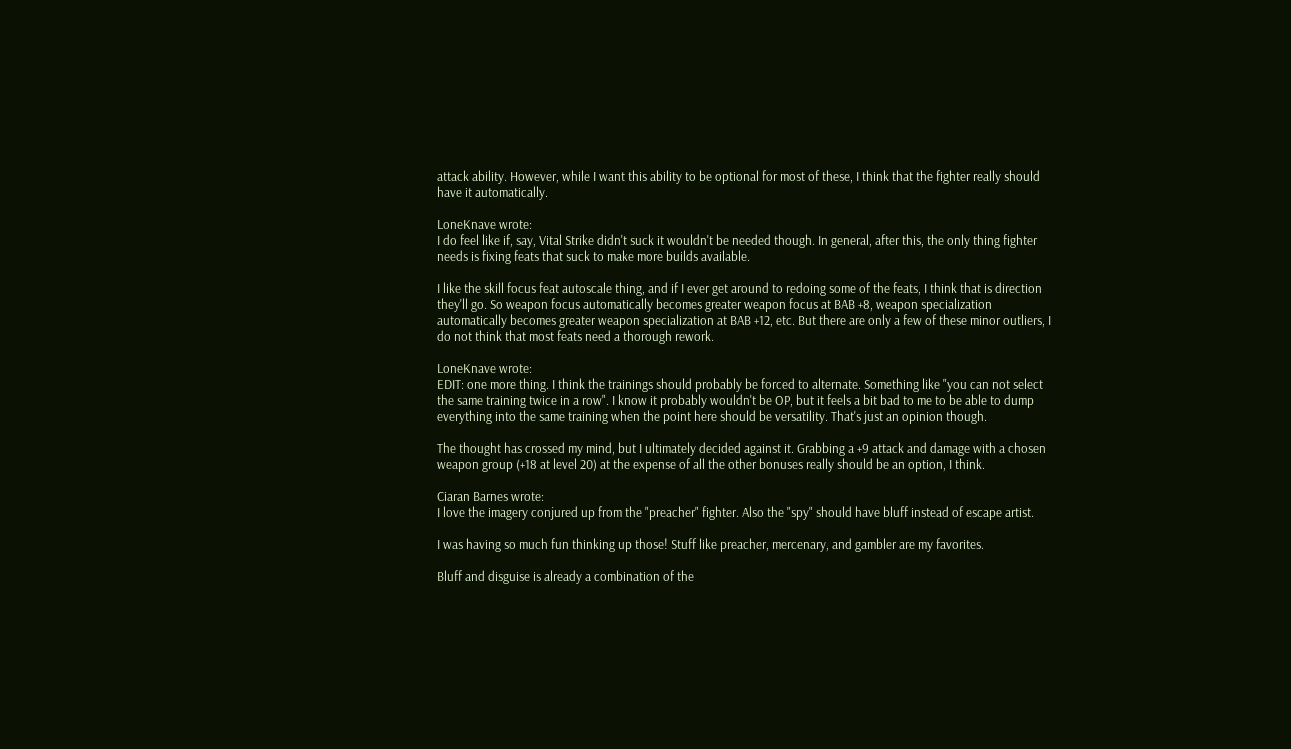attack ability. However, while I want this ability to be optional for most of these, I think that the fighter really should have it automatically.

LoneKnave wrote:
I do feel like if, say, Vital Strike didn't suck it wouldn't be needed though. In general, after this, the only thing fighter needs is fixing feats that suck to make more builds available.

I like the skill focus feat autoscale thing, and if I ever get around to redoing some of the feats, I think that is direction they'll go. So weapon focus automatically becomes greater weapon focus at BAB +8, weapon specialization automatically becomes greater weapon specialization at BAB +12, etc. But there are only a few of these minor outliers, I do not think that most feats need a thorough rework.

LoneKnave wrote:
EDIT: one more thing. I think the trainings should probably be forced to alternate. Something like "you can not select the same training twice in a row". I know it probably wouldn't be OP, but it feels a bit bad to me to be able to dump everything into the same training when the point here should be versatility. That's just an opinion though.

The thought has crossed my mind, but I ultimately decided against it. Grabbing a +9 attack and damage with a chosen weapon group (+18 at level 20) at the expense of all the other bonuses really should be an option, I think.

Ciaran Barnes wrote:
I love the imagery conjured up from the "preacher" fighter. Also the "spy" should have bluff instead of escape artist.

I was having so much fun thinking up those! Stuff like preacher, mercenary, and gambler are my favorites.

Bluff and disguise is already a combination of the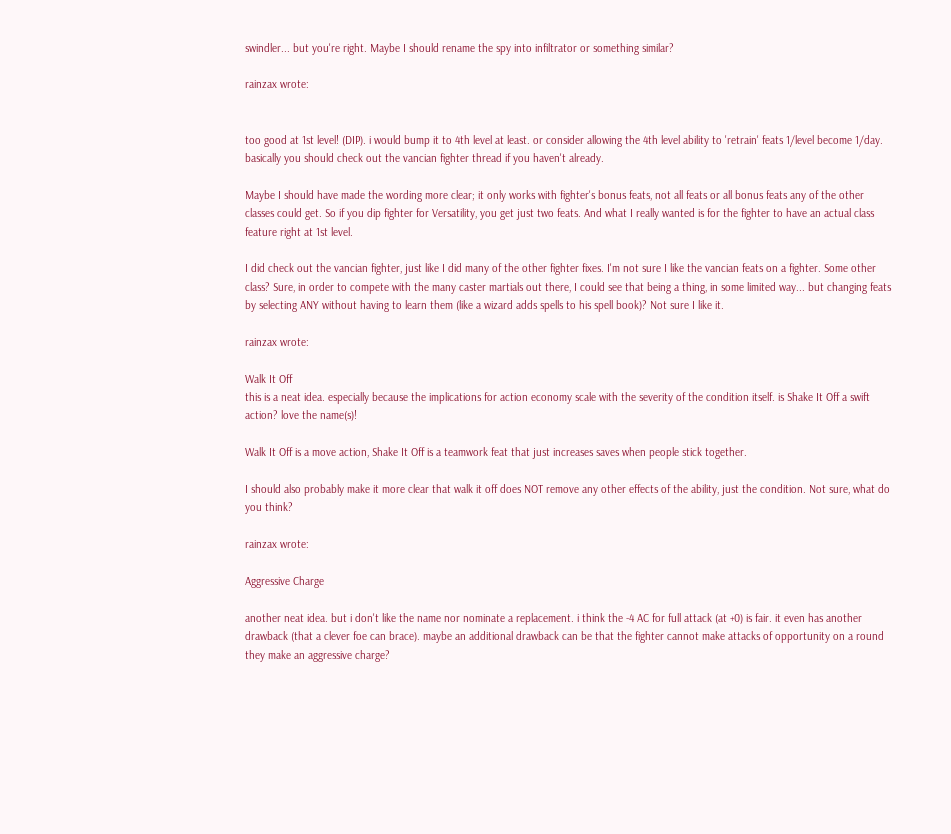swindler... but you're right. Maybe I should rename the spy into infiltrator or something similar?

rainzax wrote:


too good at 1st level! (DIP). i would bump it to 4th level at least. or consider allowing the 4th level ability to 'retrain' feats 1/level become 1/day. basically you should check out the vancian fighter thread if you haven't already.

Maybe I should have made the wording more clear; it only works with fighter's bonus feats, not all feats or all bonus feats any of the other classes could get. So if you dip fighter for Versatility, you get just two feats. And what I really wanted is for the fighter to have an actual class feature right at 1st level.

I did check out the vancian fighter, just like I did many of the other fighter fixes. I'm not sure I like the vancian feats on a fighter. Some other class? Sure, in order to compete with the many caster martials out there, I could see that being a thing, in some limited way... but changing feats by selecting ANY without having to learn them (like a wizard adds spells to his spell book)? Not sure I like it.

rainzax wrote:

Walk It Off
this is a neat idea. especially because the implications for action economy scale with the severity of the condition itself. is Shake It Off a swift action? love the name(s)!

Walk It Off is a move action, Shake It Off is a teamwork feat that just increases saves when people stick together.

I should also probably make it more clear that walk it off does NOT remove any other effects of the ability, just the condition. Not sure, what do you think?

rainzax wrote:

Aggressive Charge

another neat idea. but i don't like the name nor nominate a replacement. i think the -4 AC for full attack (at +0) is fair. it even has another drawback (that a clever foe can brace). maybe an additional drawback can be that the fighter cannot make attacks of opportunity on a round they make an aggressive charge?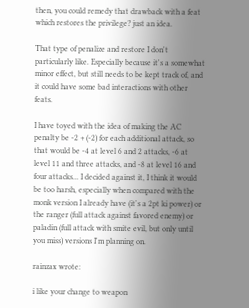then, you could remedy that drawback with a feat which restores the privilege? just an idea.

That type of penalize and restore I don't particularly like. Especially because it's a somewhat minor effect, but still needs to be kept track of, and it could have some bad interactions with other feats.

I have toyed with the idea of making the AC penalty be -2 + (-2) for each additional attack, so that would be -4 at level 6 and 2 attacks, -6 at level 11 and three attacks, and -8 at level 16 and four attacks... I decided against it, I think it would be too harsh, especially when compared with the monk version I already have (it's a 2pt ki power) or the ranger (full attack against favored enemy) or paladin (full attack with smite evil, but only until you miss) versions I'm planning on.

rainzax wrote:

i like your change to weapon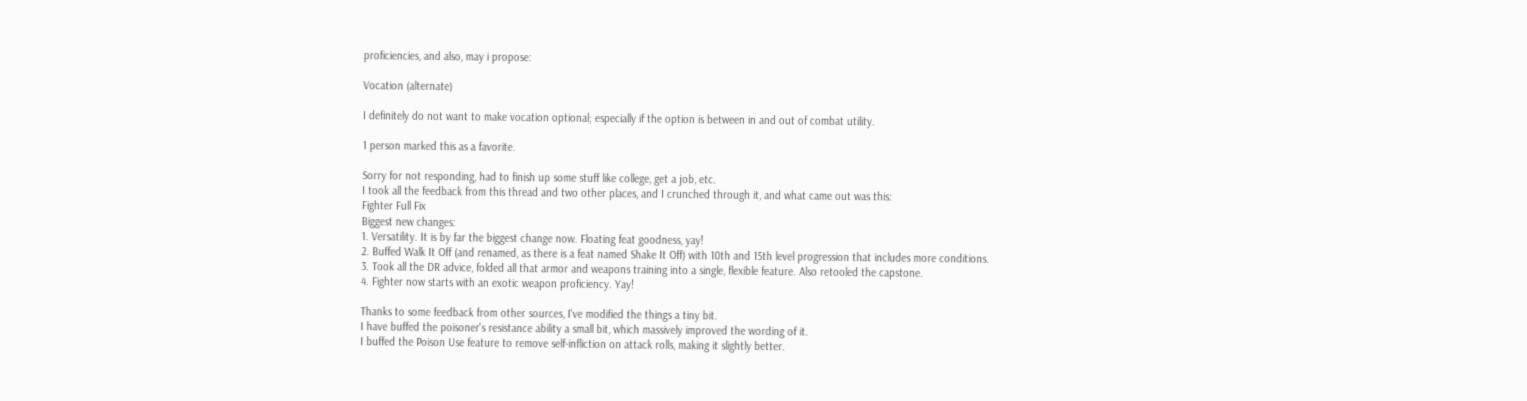proficiencies, and also, may i propose:

Vocation (alternate)

I definitely do not want to make vocation optional; especially if the option is between in and out of combat utility.

1 person marked this as a favorite.

Sorry for not responding, had to finish up some stuff like college, get a job, etc.
I took all the feedback from this thread and two other places, and I crunched through it, and what came out was this:
Fighter Full Fix
Biggest new changes:
1. Versatility. It is by far the biggest change now. Floating feat goodness, yay!
2. Buffed Walk It Off (and renamed, as there is a feat named Shake It Off) with 10th and 15th level progression that includes more conditions.
3. Took all the DR advice, folded all that armor and weapons training into a single, flexible feature. Also retooled the capstone.
4. Fighter now starts with an exotic weapon proficiency. Yay!

Thanks to some feedback from other sources, I've modified the things a tiny bit.
I have buffed the poisoner's resistance ability a small bit, which massively improved the wording of it.
I buffed the Poison Use feature to remove self-infliction on attack rolls, making it slightly better.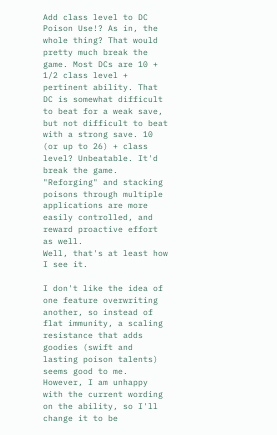Add class level to DC Poison Use!? As in, the whole thing? That would pretty much break the game. Most DCs are 10 + 1/2 class level + pertinent ability. That DC is somewhat difficult to beat for a weak save, but not difficult to beat with a strong save. 10 (or up to 26) + class level? Unbeatable. It'd break the game.
"Reforging" and stacking poisons through multiple applications are more easily controlled, and reward proactive effort as well.
Well, that's at least how I see it.

I don't like the idea of one feature overwriting another, so instead of flat immunity, a scaling resistance that adds goodies (swift and lasting poison talents) seems good to me. However, I am unhappy with the current wording on the ability, so I'll change it to be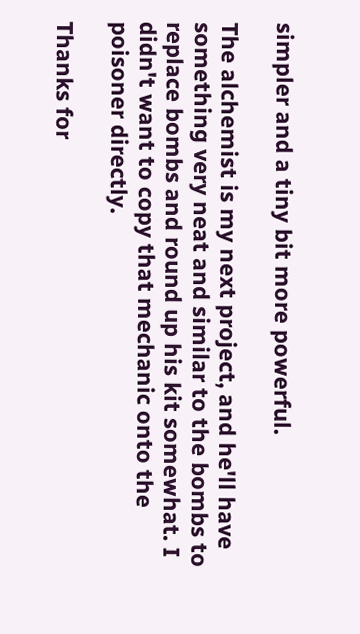simpler and a tiny bit more powerful.

The alchemist is my next project, and he'll have something very neat and similar to the bombs to replace bombs and round up his kit somewhat. I didn't want to copy that mechanic onto the poisoner directly.

Thanks for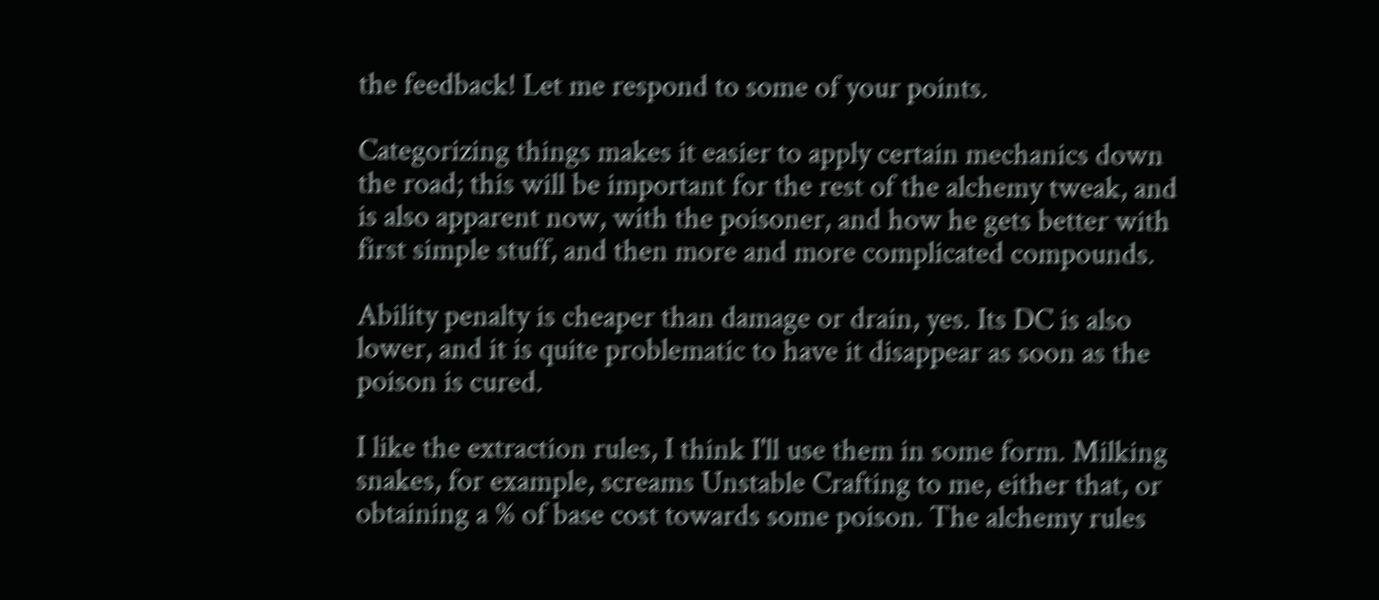the feedback! Let me respond to some of your points.

Categorizing things makes it easier to apply certain mechanics down the road; this will be important for the rest of the alchemy tweak, and is also apparent now, with the poisoner, and how he gets better with first simple stuff, and then more and more complicated compounds.

Ability penalty is cheaper than damage or drain, yes. Its DC is also lower, and it is quite problematic to have it disappear as soon as the poison is cured.

I like the extraction rules, I think I'll use them in some form. Milking snakes, for example, screams Unstable Crafting to me, either that, or obtaining a % of base cost towards some poison. The alchemy rules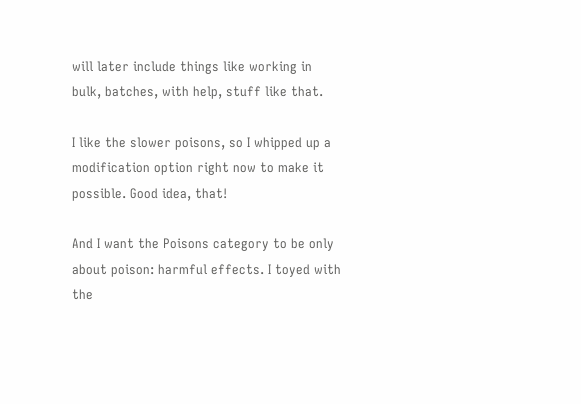will later include things like working in bulk, batches, with help, stuff like that.

I like the slower poisons, so I whipped up a modification option right now to make it possible. Good idea, that!

And I want the Poisons category to be only about poison: harmful effects. I toyed with the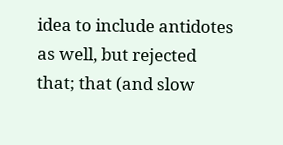idea to include antidotes as well, but rejected that; that (and slow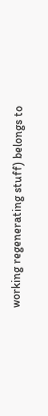working regenerating stuff) belongs to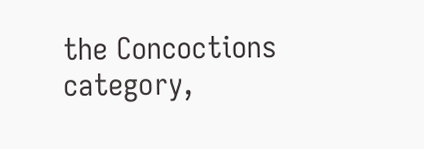the Concoctions category,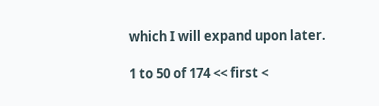which I will expand upon later.

1 to 50 of 174 << first <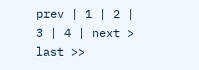prev | 1 | 2 | 3 | 4 | next > last >>